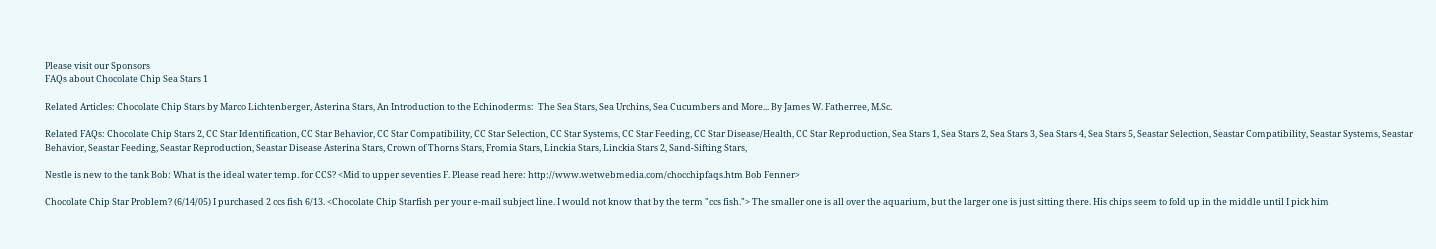Please visit our Sponsors
FAQs about Chocolate Chip Sea Stars 1

Related Articles: Chocolate Chip Stars by Marco Lichtenberger, Asterina Stars, An Introduction to the Echinoderms:  The Sea Stars, Sea Urchins, Sea Cucumbers and More... By James W. Fatherree, M.Sc.

Related FAQs: Chocolate Chip Stars 2, CC Star Identification, CC Star Behavior, CC Star Compatibility, CC Star Selection, CC Star Systems, CC Star Feeding, CC Star Disease/Health, CC Star Reproduction, Sea Stars 1, Sea Stars 2, Sea Stars 3, Sea Stars 4, Sea Stars 5, Seastar Selection, Seastar Compatibility, Seastar Systems, Seastar Behavior, Seastar Feeding, Seastar Reproduction, Seastar Disease Asterina Stars, Crown of Thorns Stars, Fromia Stars, Linckia Stars, Linckia Stars 2, Sand-Sifting Stars,

Nestle is new to the tank Bob: What is the ideal water temp. for CCS? <Mid to upper seventies F. Please read here: http://www.wetwebmedia.com/chocchipfaqs.htm Bob Fenner>

Chocolate Chip Star Problem? (6/14/05) I purchased 2 ccs fish 6/13. <Chocolate Chip Starfish per your e-mail subject line. I would not know that by the term "ccs fish."> The smaller one is all over the aquarium, but the larger one is just sitting there. His chips seem to fold up in the middle until I pick him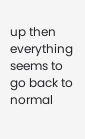up then everything seems to go back to normal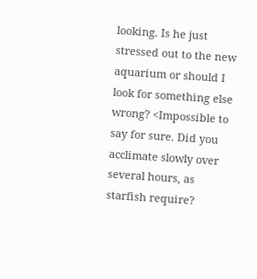looking. Is he just stressed out to the new aquarium or should I look for something else wrong? <Impossible to say for sure. Did you acclimate slowly over several hours, as starfish require?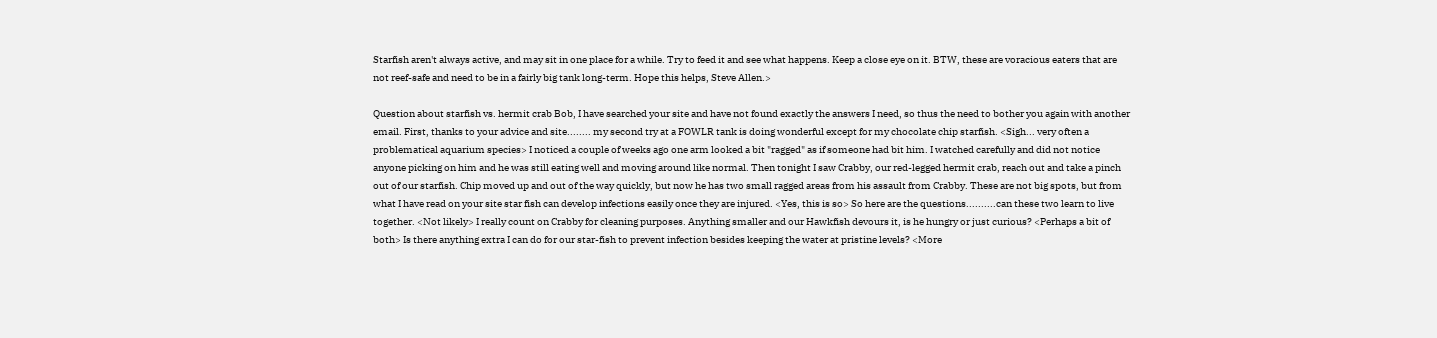Starfish aren't always active, and may sit in one place for a while. Try to feed it and see what happens. Keep a close eye on it. BTW, these are voracious eaters that are not reef-safe and need to be in a fairly big tank long-term. Hope this helps, Steve Allen.>

Question about starfish vs. hermit crab Bob, I have searched your site and have not found exactly the answers I need, so thus the need to bother you again with another email. First, thanks to your advice and site........ my second try at a FOWLR tank is doing wonderful except for my chocolate chip starfish. <Sigh... very often a problematical aquarium species> I noticed a couple of weeks ago one arm looked a bit "ragged" as if someone had bit him. I watched carefully and did not notice anyone picking on him and he was still eating well and moving around like normal. Then tonight I saw Crabby, our red-legged hermit crab, reach out and take a pinch out of our starfish. Chip moved up and out of the way quickly, but now he has two small ragged areas from his assault from Crabby. These are not big spots, but from what I have read on your site star fish can develop infections easily once they are injured. <Yes, this is so> So here are the questions..........can these two learn to live together. <Not likely> I really count on Crabby for cleaning purposes. Anything smaller and our Hawkfish devours it, is he hungry or just curious? <Perhaps a bit of both> Is there anything extra I can do for our star-fish to prevent infection besides keeping the water at pristine levels? <More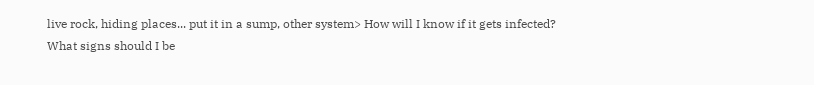live rock, hiding places... put it in a sump, other system> How will I know if it gets infected? What signs should I be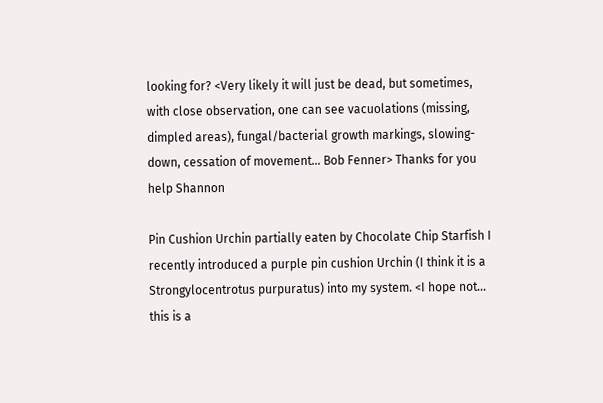looking for? <Very likely it will just be dead, but sometimes, with close observation, one can see vacuolations (missing, dimpled areas), fungal/bacterial growth markings, slowing-down, cessation of movement... Bob Fenner> Thanks for you help Shannon

Pin Cushion Urchin partially eaten by Chocolate Chip Starfish I recently introduced a purple pin cushion Urchin (I think it is a Strongylocentrotus purpuratus) into my system. <I hope not... this is a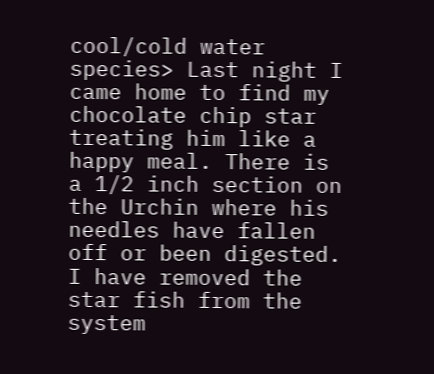cool/cold water species> Last night I came home to find my chocolate chip star treating him like a happy meal. There is a 1/2 inch section on the Urchin where his needles have fallen off or been digested. I have removed the star fish from the system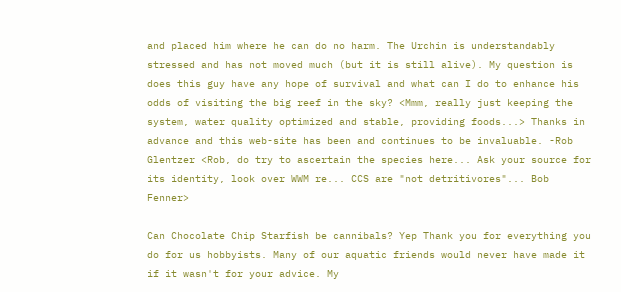and placed him where he can do no harm. The Urchin is understandably stressed and has not moved much (but it is still alive). My question is does this guy have any hope of survival and what can I do to enhance his odds of visiting the big reef in the sky? <Mmm, really just keeping the system, water quality optimized and stable, providing foods...> Thanks in advance and this web-site has been and continues to be invaluable. -Rob Glentzer <Rob, do try to ascertain the species here... Ask your source for its identity, look over WWM re... CCS are "not detritivores"... Bob Fenner>

Can Chocolate Chip Starfish be cannibals? Yep Thank you for everything you do for us hobbyists. Many of our aquatic friends would never have made it if it wasn't for your advice. My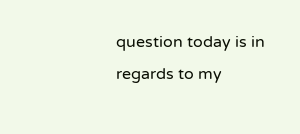question today is in regards to my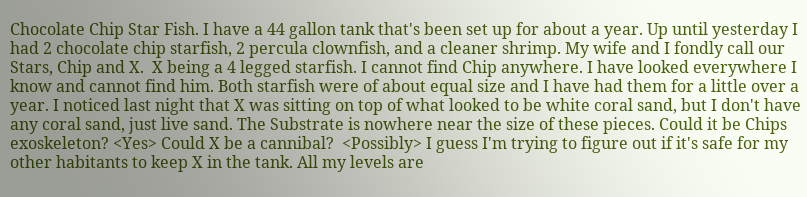Chocolate Chip Star Fish. I have a 44 gallon tank that's been set up for about a year. Up until yesterday I had 2 chocolate chip starfish, 2 percula clownfish, and a cleaner shrimp. My wife and I fondly call our Stars, Chip and X.  X being a 4 legged starfish. I cannot find Chip anywhere. I have looked everywhere I know and cannot find him. Both starfish were of about equal size and I have had them for a little over a year. I noticed last night that X was sitting on top of what looked to be white coral sand, but I don't have any coral sand, just live sand. The Substrate is nowhere near the size of these pieces. Could it be Chips exoskeleton? <Yes> Could X be a cannibal?  <Possibly> I guess I'm trying to figure out if it's safe for my other habitants to keep X in the tank. All my levels are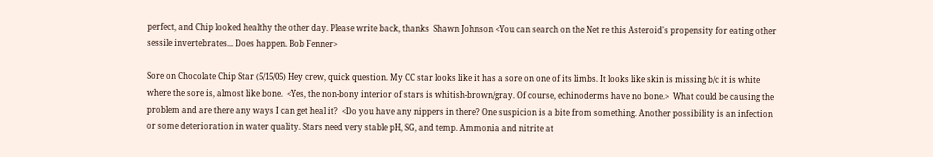perfect, and Chip looked healthy the other day. Please write back, thanks  Shawn Johnson <You can search on the Net re this Asteroid's propensity for eating other sessile invertebrates... Does happen. Bob Fenner>

Sore on Chocolate Chip Star (5/15/05) Hey crew, quick question. My CC star looks like it has a sore on one of its limbs. It looks like skin is missing b/c it is white where the sore is, almost like bone.  <Yes, the non-bony interior of stars is whitish-brown/gray. Of course, echinoderms have no bone.>  What could be causing the problem and are there any ways I can get heal it?  <Do you have any nippers in there? One suspicion is a bite from something. Another possibility is an infection or some deterioration in water quality. Stars need very stable pH, SG, and temp. Ammonia and nitrite at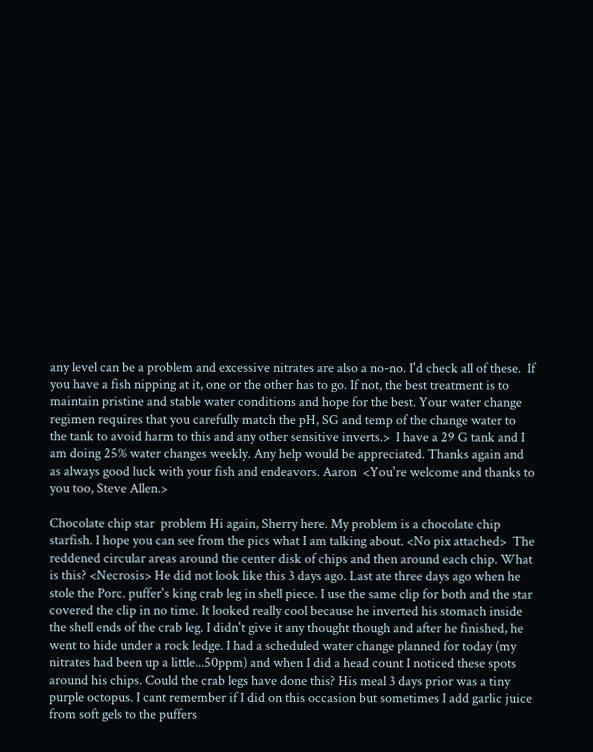any level can be a problem and excessive nitrates are also a no-no. I'd check all of these.  If you have a fish nipping at it, one or the other has to go. If not, the best treatment is to maintain pristine and stable water conditions and hope for the best. Your water change regimen requires that you carefully match the pH, SG and temp of the change water to the tank to avoid harm to this and any other sensitive inverts.>  I have a 29 G tank and I am doing 25% water changes weekly. Any help would be appreciated. Thanks again and as always good luck with your fish and endeavors. Aaron  <You're welcome and thanks to you too, Steve Allen.>

Chocolate chip star  problem Hi again, Sherry here. My problem is a chocolate chip starfish. I hope you can see from the pics what I am talking about. <No pix attached>  The reddened circular areas around the center disk of chips and then around each chip. What is this? <Necrosis> He did not look like this 3 days ago. Last ate three days ago when he stole the Porc. puffer's king crab leg in shell piece. I use the same clip for both and the star covered the clip in no time. It looked really cool because he inverted his stomach inside the shell ends of the crab leg. I didn't give it any thought though and after he finished, he went to hide under a rock ledge. I had a scheduled water change planned for today (my nitrates had been up a little...50ppm) and when I did a head count I noticed these spots around his chips. Could the crab legs have done this? His meal 3 days prior was a tiny purple octopus. I cant remember if I did on this occasion but sometimes I add garlic juice from soft gels to the puffers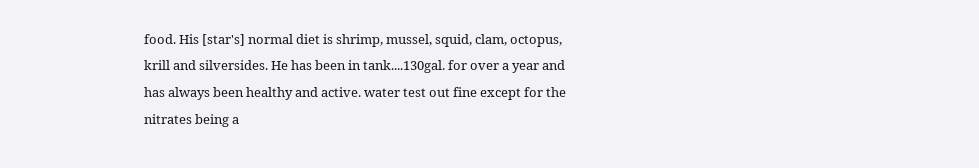food. His [star's] normal diet is shrimp, mussel, squid, clam, octopus, krill and silversides. He has been in tank....130gal. for over a year and has always been healthy and active. water test out fine except for the nitrates being a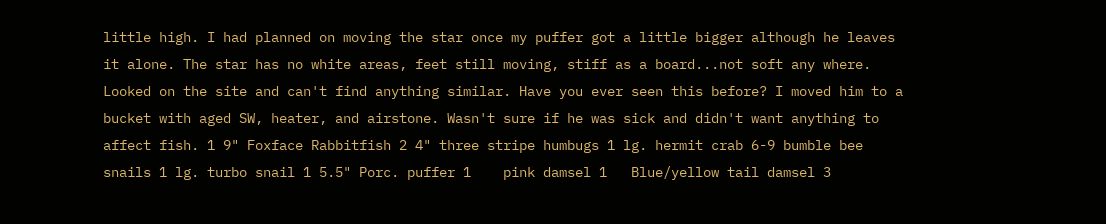little high. I had planned on moving the star once my puffer got a little bigger although he leaves it alone. The star has no white areas, feet still moving, stiff as a board...not soft any where. Looked on the site and can't find anything similar. Have you ever seen this before? I moved him to a bucket with aged SW, heater, and airstone. Wasn't sure if he was sick and didn't want anything to affect fish. 1 9" Foxface Rabbitfish 2 4" three stripe humbugs 1 lg. hermit crab 6-9 bumble bee snails 1 lg. turbo snail 1 5.5" Porc. puffer 1    pink damsel 1   Blue/yellow tail damsel 3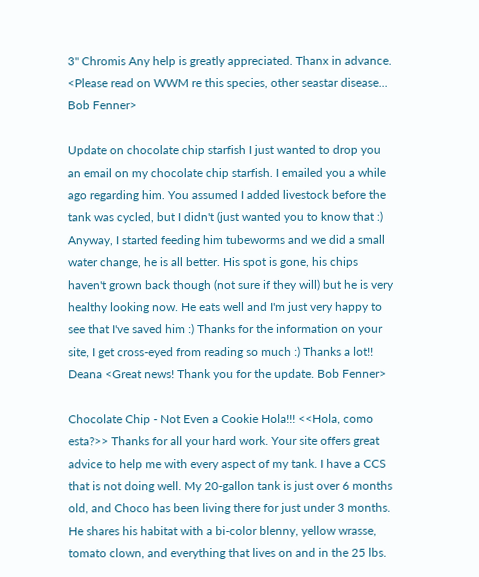3" Chromis Any help is greatly appreciated. Thanx in advance. <Please read on WWM re this species, other seastar disease... Bob Fenner>

Update on chocolate chip starfish I just wanted to drop you an email on my chocolate chip starfish. I emailed you a while ago regarding him. You assumed I added livestock before the tank was cycled, but I didn't (just wanted you to know that :) Anyway, I started feeding him tubeworms and we did a small water change, he is all better. His spot is gone, his chips haven't grown back though (not sure if they will) but he is very healthy looking now. He eats well and I'm just very happy to see that I've saved him :) Thanks for the information on your site, I get cross-eyed from reading so much :) Thanks a lot!! Deana <Great news! Thank you for the update. Bob Fenner>

Chocolate Chip - Not Even a Cookie Hola!!! <<Hola, como esta?>> Thanks for all your hard work. Your site offers great advice to help me with every aspect of my tank. I have a CCS that is not doing well. My 20-gallon tank is just over 6 months old, and Choco has been living there for just under 3 months. He shares his habitat with a bi-color blenny, yellow wrasse, tomato clown, and everything that lives on and in the 25 lbs.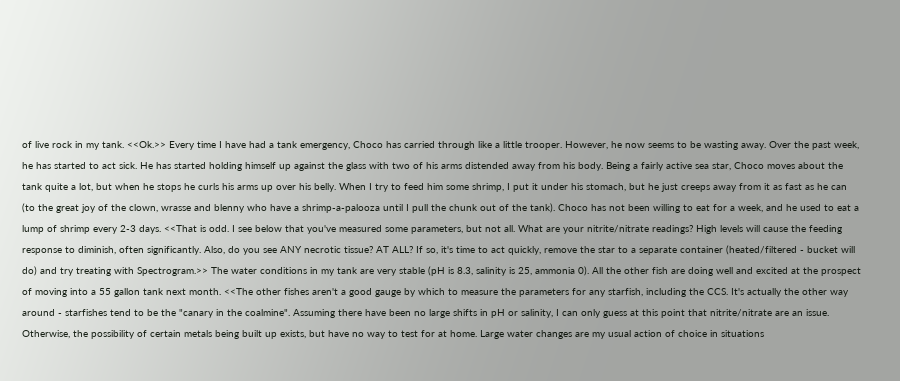of live rock in my tank. <<Ok.>> Every time I have had a tank emergency, Choco has carried through like a little trooper. However, he now seems to be wasting away. Over the past week, he has started to act sick. He has started holding himself up against the glass with two of his arms distended away from his body. Being a fairly active sea star, Choco moves about the tank quite a lot, but when he stops he curls his arms up over his belly. When I try to feed him some shrimp, I put it under his stomach, but he just creeps away from it as fast as he can (to the great joy of the clown, wrasse and blenny who have a shrimp-a-palooza until I pull the chunk out of the tank). Choco has not been willing to eat for a week, and he used to eat a lump of shrimp every 2-3 days. <<That is odd. I see below that you've measured some parameters, but not all. What are your nitrite/nitrate readings? High levels will cause the feeding response to diminish, often significantly. Also, do you see ANY necrotic tissue? AT ALL? If so, it's time to act quickly, remove the star to a separate container (heated/filtered - bucket will do) and try treating with Spectrogram.>> The water conditions in my tank are very stable (pH is 8.3, salinity is 25, ammonia 0). All the other fish are doing well and excited at the prospect of moving into a 55 gallon tank next month. <<The other fishes aren't a good gauge by which to measure the parameters for any starfish, including the CCS. It's actually the other way around - starfishes tend to be the "canary in the coalmine". Assuming there have been no large shifts in pH or salinity, I can only guess at this point that nitrite/nitrate are an issue. Otherwise, the possibility of certain metals being built up exists, but have no way to test for at home. Large water changes are my usual action of choice in situations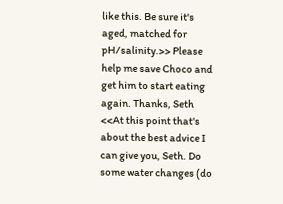like this. Be sure it's aged, matched for pH/salinity.>> Please help me save Choco and get him to start eating again. Thanks, Seth <<At this point that's about the best advice I can give you, Seth. Do some water changes (do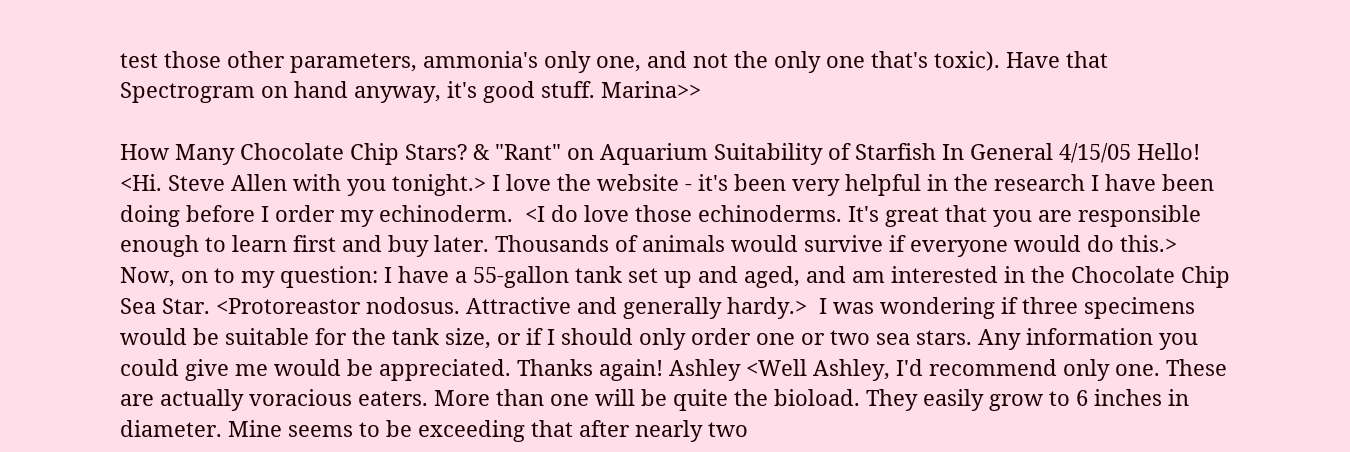test those other parameters, ammonia's only one, and not the only one that's toxic). Have that Spectrogram on hand anyway, it's good stuff. Marina>>

How Many Chocolate Chip Stars? & "Rant" on Aquarium Suitability of Starfish In General 4/15/05 Hello!  <Hi. Steve Allen with you tonight.> I love the website - it's been very helpful in the research I have been doing before I order my echinoderm.  <I do love those echinoderms. It's great that you are responsible enough to learn first and buy later. Thousands of animals would survive if everyone would do this.>  Now, on to my question: I have a 55-gallon tank set up and aged, and am interested in the Chocolate Chip Sea Star. <Protoreastor nodosus. Attractive and generally hardy.>  I was wondering if three specimens would be suitable for the tank size, or if I should only order one or two sea stars. Any information you could give me would be appreciated. Thanks again! Ashley <Well Ashley, I'd recommend only one. These are actually voracious eaters. More than one will be quite the bioload. They easily grow to 6 inches in diameter. Mine seems to be exceeding that after nearly two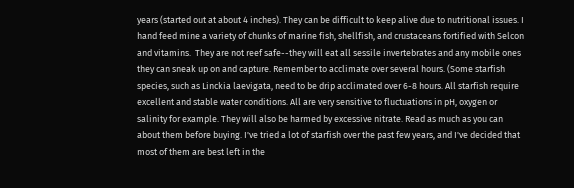years (started out at about 4 inches). They can be difficult to keep alive due to nutritional issues. I hand feed mine a variety of chunks of marine fish, shellfish, and crustaceans fortified with Selcon and vitamins.  They are not reef safe--they will eat all sessile invertebrates and any mobile ones they can sneak up on and capture. Remember to acclimate over several hours. (Some starfish species, such as Linckia laevigata, need to be drip acclimated over 6-8 hours. All starfish require excellent and stable water conditions. All are very sensitive to fluctuations in pH, oxygen or salinity for example. They will also be harmed by excessive nitrate. Read as much as you can about them before buying. I've tried a lot of starfish over the past few years, and I've decided that most of them are best left in the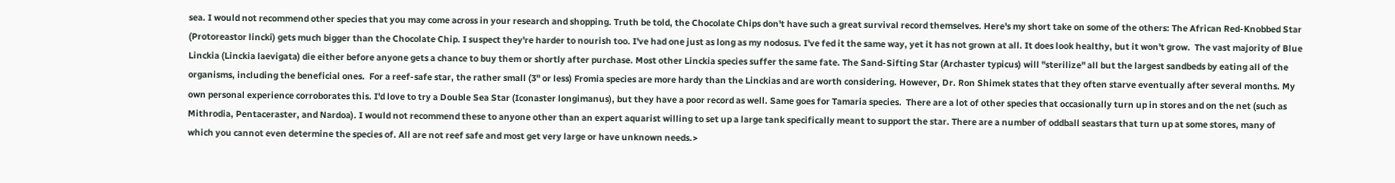sea. I would not recommend other species that you may come across in your research and shopping. Truth be told, the Chocolate Chips don't have such a great survival record themselves. Here's my short take on some of the others: The African Red-Knobbed Star (Protoreastor lincki) gets much bigger than the Chocolate Chip. I suspect they're harder to nourish too. I've had one just as long as my nodosus. I've fed it the same way, yet it has not grown at all. It does look healthy, but it won't grow.  The vast majority of Blue Linckia (Linckia laevigata) die either before anyone gets a chance to buy them or shortly after purchase. Most other Linckia species suffer the same fate. The Sand-Sifting Star (Archaster typicus) will "sterilize" all but the largest sandbeds by eating all of the organisms, including the beneficial ones.  For a reef-safe star, the rather small (3" or less) Fromia species are more hardy than the Linckias and are worth considering. However, Dr. Ron Shimek states that they often starve eventually after several months. My own personal experience corroborates this. I'd love to try a Double Sea Star (Iconaster longimanus), but they have a poor record as well. Same goes for Tamaria species.  There are a lot of other species that occasionally turn up in stores and on the net (such as Mithrodia, Pentaceraster, and Nardoa). I would not recommend these to anyone other than an expert aquarist willing to set up a large tank specifically meant to support the star. There are a number of oddball seastars that turn up at some stores, many of which you cannot even determine the species of. All are not reef safe and most get very large or have unknown needs.>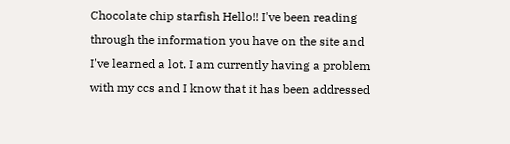Chocolate chip starfish Hello!! I've been reading through the information you have on the site and I've learned a lot. I am currently having a problem with my ccs and I know that it has been addressed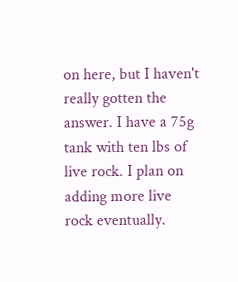on here, but I haven't really gotten the answer. I have a 75g tank with ten lbs of live rock. I plan on adding more live rock eventually.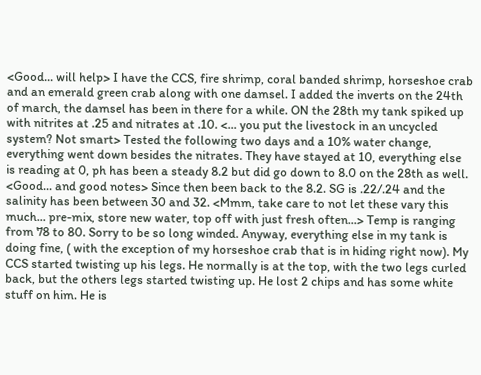<Good... will help> I have the CCS, fire shrimp, coral banded shrimp, horseshoe crab and an emerald green crab along with one damsel. I added the inverts on the 24th of march, the damsel has been in there for a while. ON the 28th my tank spiked up with nitrites at .25 and nitrates at .10. <... you put the livestock in an uncycled system? Not smart> Tested the following two days and a 10% water change, everything went down besides the nitrates. They have stayed at 10, everything else is reading at 0, ph has been a steady 8.2 but did go down to 8.0 on the 28th as well. <Good... and good notes> Since then been back to the 8.2. SG is .22/.24 and the salinity has been between 30 and 32. <Mmm, take care to not let these vary this much... pre-mix, store new water, top off with just fresh often...> Temp is ranging from 78 to 80. Sorry to be so long winded. Anyway, everything else in my tank is doing fine, ( with the exception of my horseshoe crab that is in hiding right now). My CCS started twisting up his legs. He normally is at the top, with the two legs curled back, but the others legs started twisting up. He lost 2 chips and has some white stuff on him. He is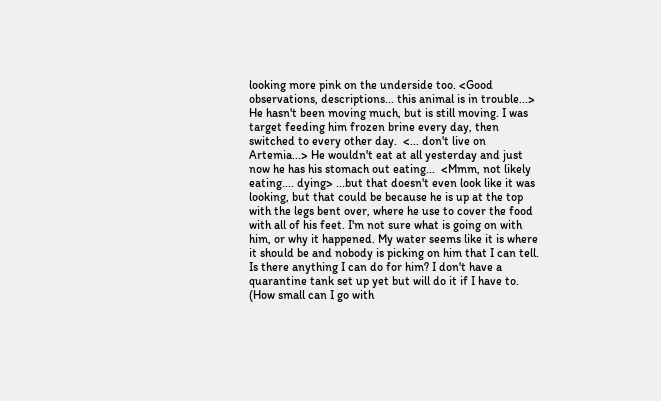looking more pink on the underside too. <Good observations, descriptions... this animal is in trouble...> He hasn't been moving much, but is still moving. I was target feeding him frozen brine every day, then switched to every other day.  <... don't live on Artemia...> He wouldn't eat at all yesterday and just now he has his stomach out eating...  <Mmm, not likely eating.... dying> ...but that doesn't even look like it was looking, but that could be because he is up at the top with the legs bent over, where he use to cover the food with all of his feet. I'm not sure what is going on with him, or why it happened. My water seems like it is where it should be and nobody is picking on him that I can tell. Is there anything I can do for him? I don't have a quarantine tank set up yet but will do it if I have to. (How small can I go with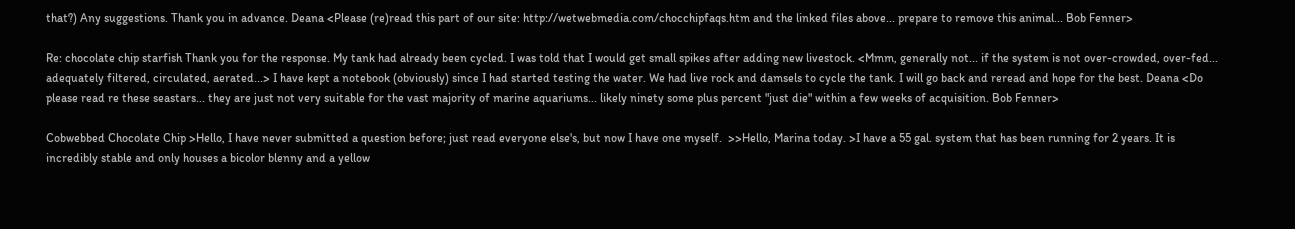that?) Any suggestions. Thank you in advance. Deana <Please (re)read this part of our site: http://wetwebmedia.com/chocchipfaqs.htm and the linked files above... prepare to remove this animal... Bob Fenner>

Re: chocolate chip starfish Thank you for the response. My tank had already been cycled. I was told that I would get small spikes after adding new livestock. <Mmm, generally not... if the system is not over-crowded, over-fed... adequately filtered, circulated, aerated...> I have kept a notebook (obviously) since I had started testing the water. We had live rock and damsels to cycle the tank. I will go back and reread and hope for the best. Deana <Do please read re these seastars... they are just not very suitable for the vast majority of marine aquariums... likely ninety some plus percent "just die" within a few weeks of acquisition. Bob Fenner>

Cobwebbed Chocolate Chip >Hello, I have never submitted a question before; just read everyone else's, but now I have one myself.  >>Hello, Marina today. >I have a 55 gal. system that has been running for 2 years. It is incredibly stable and only houses a bicolor blenny and a yellow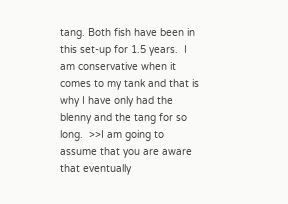tang. Both fish have been in this set-up for 1.5 years.  I am conservative when it comes to my tank and that is why I have only had the blenny and the tang for so long.  >>I am going to assume that you are aware that eventually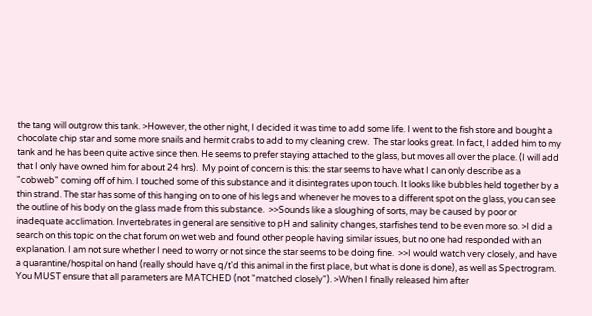the tang will outgrow this tank. >However, the other night, I decided it was time to add some life. I went to the fish store and bought a chocolate chip star and some more snails and hermit crabs to add to my cleaning crew.  The star looks great. In fact, I added him to my tank and he has been quite active since then. He seems to prefer staying attached to the glass, but moves all over the place. (I will add that I only have owned him for about 24 hrs).  My point of concern is this: the star seems to have what I can only describe as a "cobweb" coming off of him. I touched some of this substance and it disintegrates upon touch. It looks like bubbles held together by a thin strand. The star has some of this hanging on to one of his legs and whenever he moves to a different spot on the glass, you can see the outline of his body on the glass made from this substance.  >>Sounds like a sloughing of sorts, may be caused by poor or inadequate acclimation. Invertebrates in general are sensitive to pH and salinity changes, starfishes tend to be even more so. >I did a search on this topic on the chat forum on wet web and found other people having similar issues, but no one had responded with an explanation. I am not sure whether I need to worry or not since the star seems to be doing fine.  >>I would watch very closely, and have a quarantine/hospital on hand (really should have q/t'd this animal in the first place, but what is done is done), as well as Spectrogram. You MUST ensure that all parameters are MATCHED (not "matched closely"). >When I finally released him after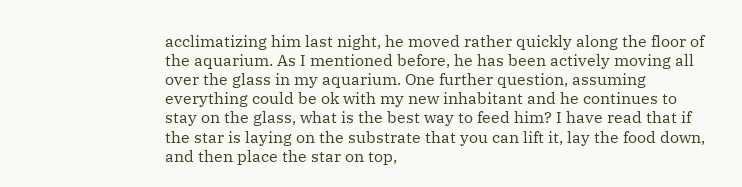acclimatizing him last night, he moved rather quickly along the floor of the aquarium. As I mentioned before, he has been actively moving all over the glass in my aquarium. One further question, assuming everything could be ok with my new inhabitant and he continues to stay on the glass, what is the best way to feed him? I have read that if the star is laying on the substrate that you can lift it, lay the food down, and then place the star on top,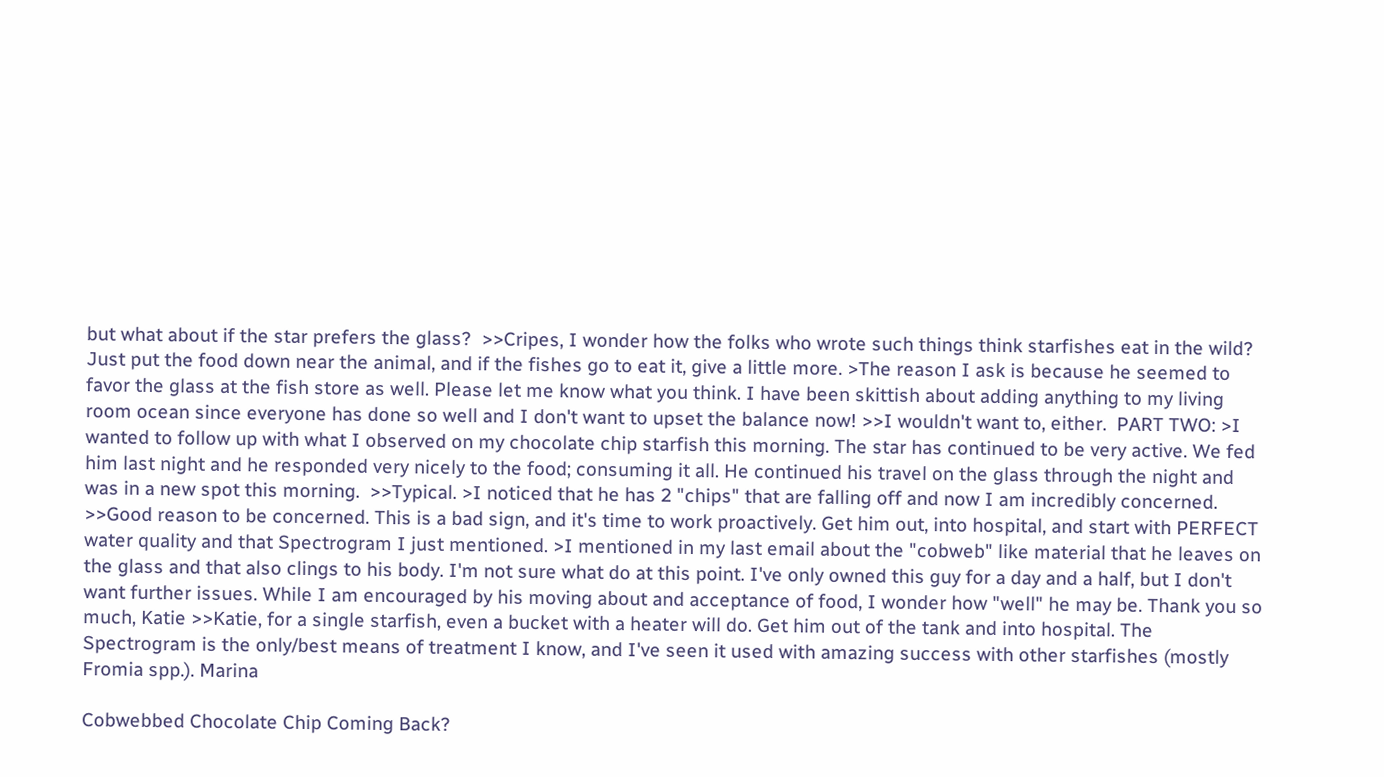but what about if the star prefers the glass?  >>Cripes, I wonder how the folks who wrote such things think starfishes eat in the wild? Just put the food down near the animal, and if the fishes go to eat it, give a little more. >The reason I ask is because he seemed to favor the glass at the fish store as well. Please let me know what you think. I have been skittish about adding anything to my living room ocean since everyone has done so well and I don't want to upset the balance now! >>I wouldn't want to, either.  PART TWO: >I wanted to follow up with what I observed on my chocolate chip starfish this morning. The star has continued to be very active. We fed him last night and he responded very nicely to the food; consuming it all. He continued his travel on the glass through the night and was in a new spot this morning.  >>Typical. >I noticed that he has 2 "chips" that are falling off and now I am incredibly concerned.  >>Good reason to be concerned. This is a bad sign, and it's time to work proactively. Get him out, into hospital, and start with PERFECT water quality and that Spectrogram I just mentioned. >I mentioned in my last email about the "cobweb" like material that he leaves on the glass and that also clings to his body. I'm not sure what do at this point. I've only owned this guy for a day and a half, but I don't want further issues. While I am encouraged by his moving about and acceptance of food, I wonder how "well" he may be. Thank you so much, Katie >>Katie, for a single starfish, even a bucket with a heater will do. Get him out of the tank and into hospital. The Spectrogram is the only/best means of treatment I know, and I've seen it used with amazing success with other starfishes (mostly Fromia spp.). Marina

Cobwebbed Chocolate Chip Coming Back?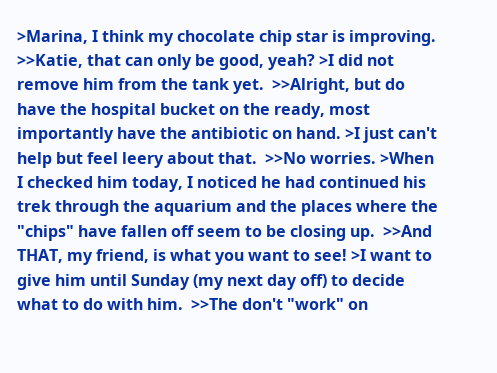>Marina, I think my chocolate chip star is improving.  >>Katie, that can only be good, yeah? >I did not remove him from the tank yet.  >>Alright, but do have the hospital bucket on the ready, most importantly have the antibiotic on hand. >I just can't help but feel leery about that.  >>No worries. >When I checked him today, I noticed he had continued his trek through the aquarium and the places where the "chips" have fallen off seem to be closing up.  >>And THAT, my friend, is what you want to see! >I want to give him until Sunday (my next day off) to decide what to do with him.  >>The don't "work" on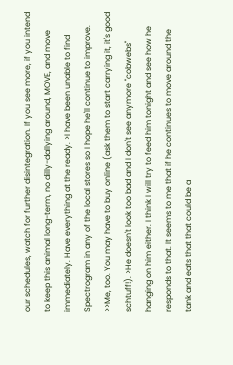our schedules, watch for further disintegration. If you see more, if you intend to keep this animal long-term, no dilly-dallying around, MOVE, and move immediately. Have everything at the ready. >I have been unable to find Spectrogram in any of the local stores so I hope he'll continue to improve.  >>Me, too. You may have to buy online (ask them to start carrying it, it's good schtuff!). >He doesn't look too bad and I don't see anymore "cobwebs" hanging on him either. I think I will try to feed him tonight and see how he responds to that. It seems to me that if he continues to move around the tank and eats that that could be a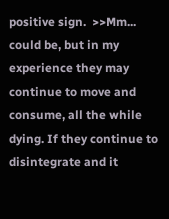positive sign.  >>Mm... could be, but in my experience they may continue to move and consume, all the while dying. If they continue to disintegrate and it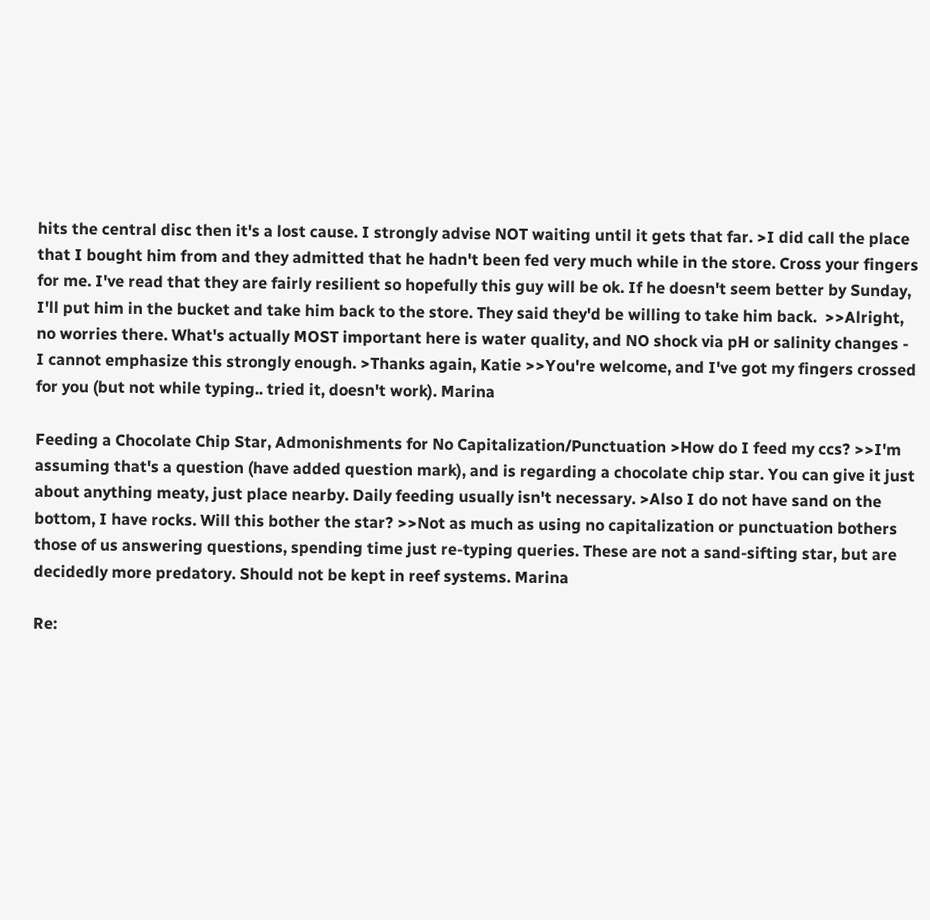hits the central disc then it's a lost cause. I strongly advise NOT waiting until it gets that far. >I did call the place that I bought him from and they admitted that he hadn't been fed very much while in the store. Cross your fingers for me. I've read that they are fairly resilient so hopefully this guy will be ok. If he doesn't seem better by Sunday, I'll put him in the bucket and take him back to the store. They said they'd be willing to take him back.  >>Alright, no worries there. What's actually MOST important here is water quality, and NO shock via pH or salinity changes - I cannot emphasize this strongly enough. >Thanks again, Katie >>You're welcome, and I've got my fingers crossed for you (but not while typing.. tried it, doesn't work). Marina

Feeding a Chocolate Chip Star, Admonishments for No Capitalization/Punctuation >How do I feed my ccs? >>I'm assuming that's a question (have added question mark), and is regarding a chocolate chip star. You can give it just about anything meaty, just place nearby. Daily feeding usually isn't necessary. >Also I do not have sand on the bottom, I have rocks. Will this bother the star? >>Not as much as using no capitalization or punctuation bothers those of us answering questions, spending time just re-typing queries. These are not a sand-sifting star, but are decidedly more predatory. Should not be kept in reef systems. Marina

Re: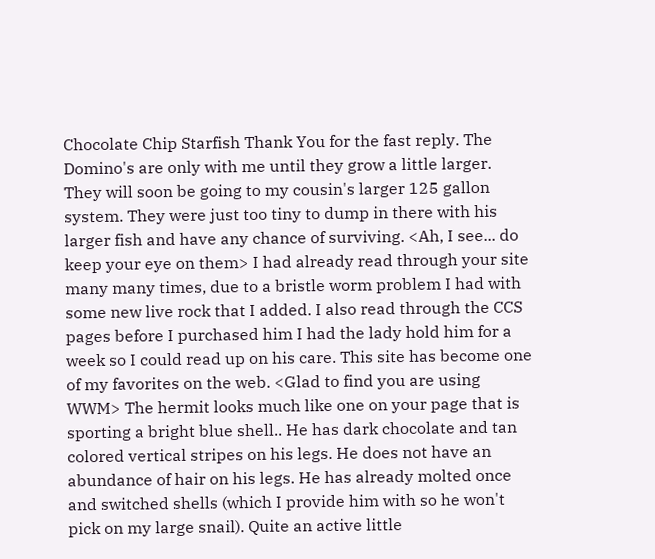Chocolate Chip Starfish Thank You for the fast reply. The Domino's are only with me until they grow a little larger. They will soon be going to my cousin's larger 125 gallon system. They were just too tiny to dump in there with his larger fish and have any chance of surviving. <Ah, I see... do keep your eye on them> I had already read through your site many many times, due to a bristle worm problem I had with some new live rock that I added. I also read through the CCS pages before I purchased him I had the lady hold him for a week so I could read up on his care. This site has become one of my favorites on the web. <Glad to find you are using WWM> The hermit looks much like one on your page that is sporting a bright blue shell.. He has dark chocolate and tan colored vertical stripes on his legs. He does not have an abundance of hair on his legs. He has already molted once and switched shells (which I provide him with so he won't pick on my large snail). Quite an active little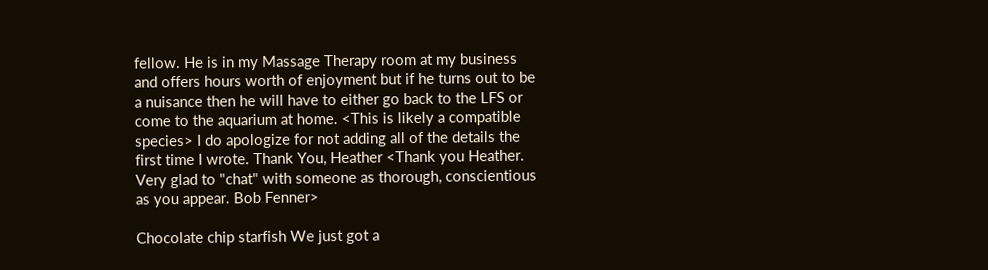fellow. He is in my Massage Therapy room at my business and offers hours worth of enjoyment but if he turns out to be a nuisance then he will have to either go back to the LFS or come to the aquarium at home. <This is likely a compatible species> I do apologize for not adding all of the details the first time I wrote. Thank You, Heather <Thank you Heather. Very glad to "chat" with someone as thorough, conscientious as you appear. Bob Fenner>

Chocolate chip starfish We just got a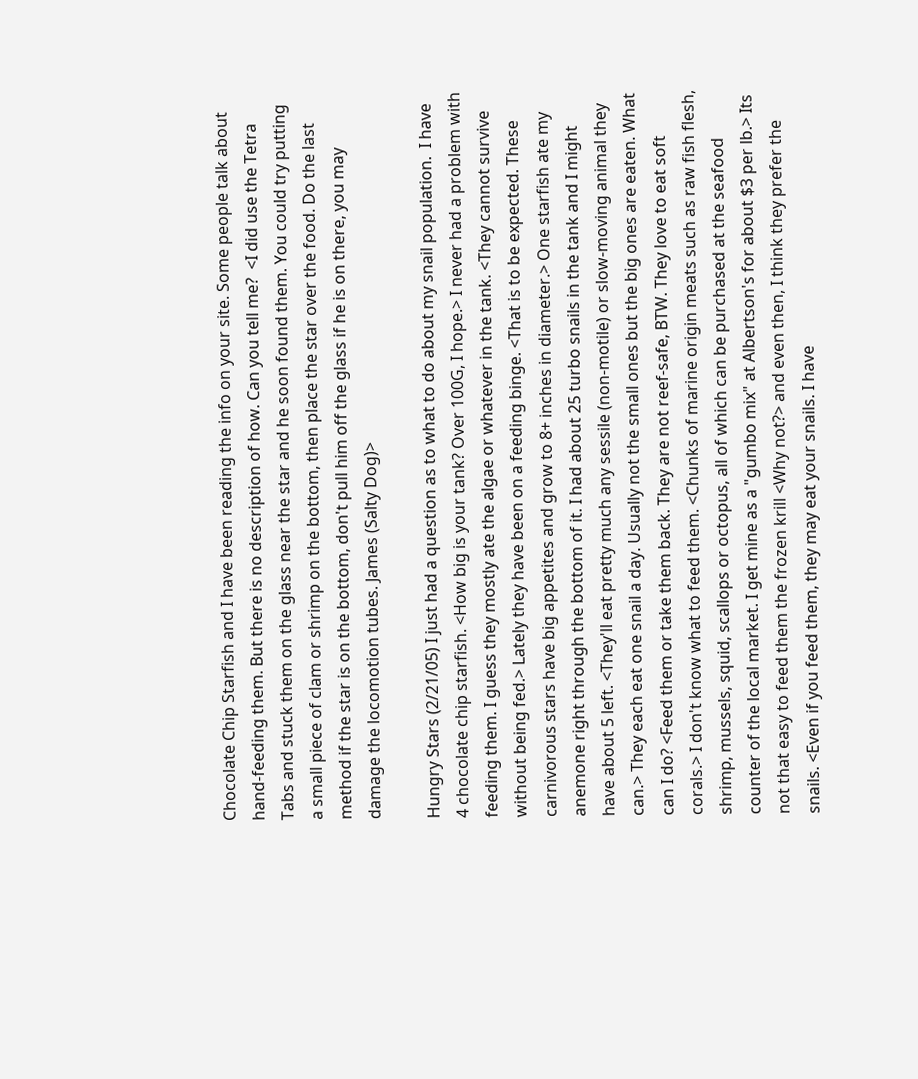Chocolate Chip Starfish and I have been reading the info on your site. Some people talk about hand-feeding them. But there is no description of how. Can you tell me?  <I did use the Tetra Tabs and stuck them on the glass near the star and he soon found them. You could try putting a small piece of clam or shrimp on the bottom, then place the star over the food. Do the last method if the star is on the bottom, don't pull him off the glass if he is on there, you may damage the locomotion tubes. James (Salty Dog)>

Hungry Stars (2/21/05) I just had a question as to what to do about my snail population.  I have 4 chocolate chip starfish. <How big is your tank? Over 100G, I hope.> I never had a problem with feeding them. I guess they mostly ate the algae or whatever in the tank. <They cannot survive without being fed.> Lately they have been on a feeding binge. <That is to be expected. These carnivorous stars have big appetites and grow to 8+ inches in diameter.> One starfish ate my anemone right through the bottom of it. I had about 25 turbo snails in the tank and I might have about 5 left. <They'll eat pretty much any sessile (non-motile) or slow-moving animal they can.> They each eat one snail a day. Usually not the small ones but the big ones are eaten. What can I do? <Feed them or take them back. They are not reef-safe, BTW. They love to eat soft corals.> I don't know what to feed them. <Chunks of marine origin meats such as raw fish flesh, shrimp, mussels, squid, scallops or octopus, all of which can be purchased at the seafood counter of the local market. I get mine as a "gumbo mix" at Albertson's for about $3 per lb.> Its not that easy to feed them the frozen krill <Why not?> and even then, I think they prefer the snails. <Even if you feed them, they may eat your snails. I have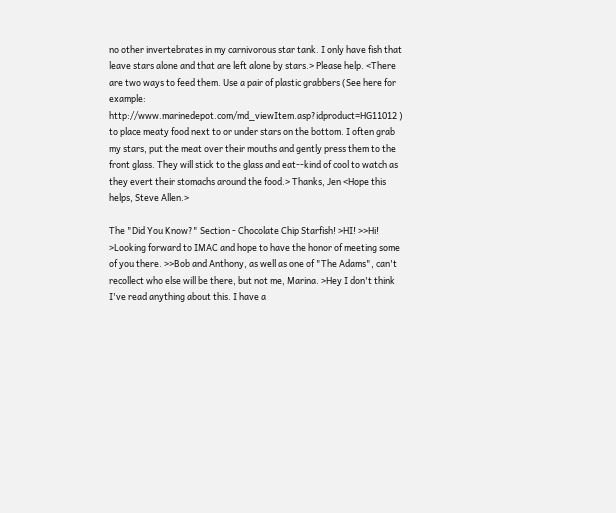no other invertebrates in my carnivorous star tank. I only have fish that leave stars alone and that are left alone by stars.> Please help. <There are two ways to feed them. Use a pair of plastic grabbers (See here for example: http://www.marinedepot.com/md_viewItem.asp?idproduct=HG11012 ) to place meaty food next to or under stars on the bottom. I often grab my stars, put the meat over their mouths and gently press them to the front glass. They will stick to the glass and eat--kind of cool to watch as they evert their stomachs around the food.> Thanks, Jen <Hope this helps, Steve Allen.>

The "Did You Know?" Section - Chocolate Chip Starfish! >HI! >>Hi! >Looking forward to IMAC and hope to have the honor of meeting some of you there. >>Bob and Anthony, as well as one of "The Adams", can't recollect who else will be there, but not me, Marina. >Hey I don't think I've read anything about this. I have a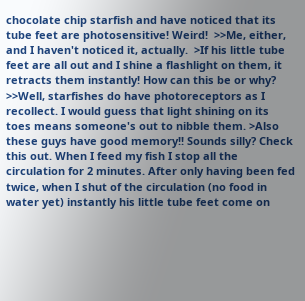chocolate chip starfish and have noticed that its tube feet are photosensitive! Weird!  >>Me, either, and I haven't noticed it, actually.  >If his little tube feet are all out and I shine a flashlight on them, it retracts them instantly! How can this be or why? >>Well, starfishes do have photoreceptors as I recollect. I would guess that light shining on its toes means someone's out to nibble them. >Also these guys have good memory!! Sounds silly? Check this out. When I feed my fish I stop all the circulation for 2 minutes. After only having been fed twice, when I shut of the circulation (no food in water yet) instantly his little tube feet come on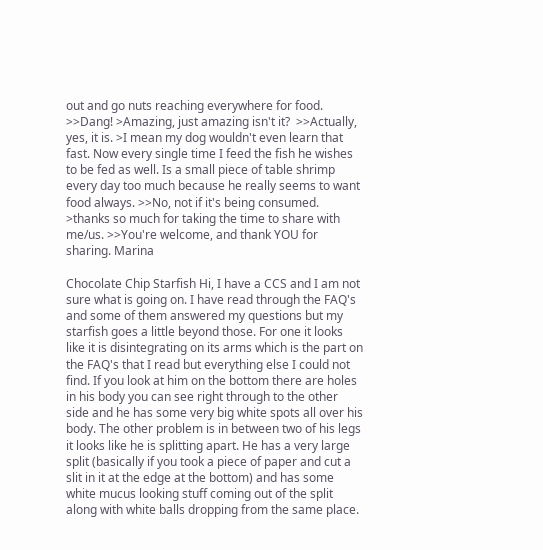out and go nuts reaching everywhere for food.  >>Dang! >Amazing, just amazing isn't it?  >>Actually, yes, it is. >I mean my dog wouldn't even learn that fast. Now every single time I feed the fish he wishes to be fed as well. Is a small piece of table shrimp every day too much because he really seems to want food always. >>No, not if it's being consumed. >thanks so much for taking the time to share with me/us. >>You're welcome, and thank YOU for sharing. Marina

Chocolate Chip Starfish Hi, I have a CCS and I am not sure what is going on. I have read through the FAQ's and some of them answered my questions but my starfish goes a little beyond those. For one it looks like it is disintegrating on its arms which is the part on the FAQ's that I read but everything else I could not find. If you look at him on the bottom there are holes in his body you can see right through to the other side and he has some very big white spots all over his body. The other problem is in between two of his legs it looks like he is splitting apart. He has a very large split (basically if you took a piece of paper and cut a slit in it at the edge at the bottom) and has some white mucus looking stuff coming out of the split along with white balls dropping from the same place.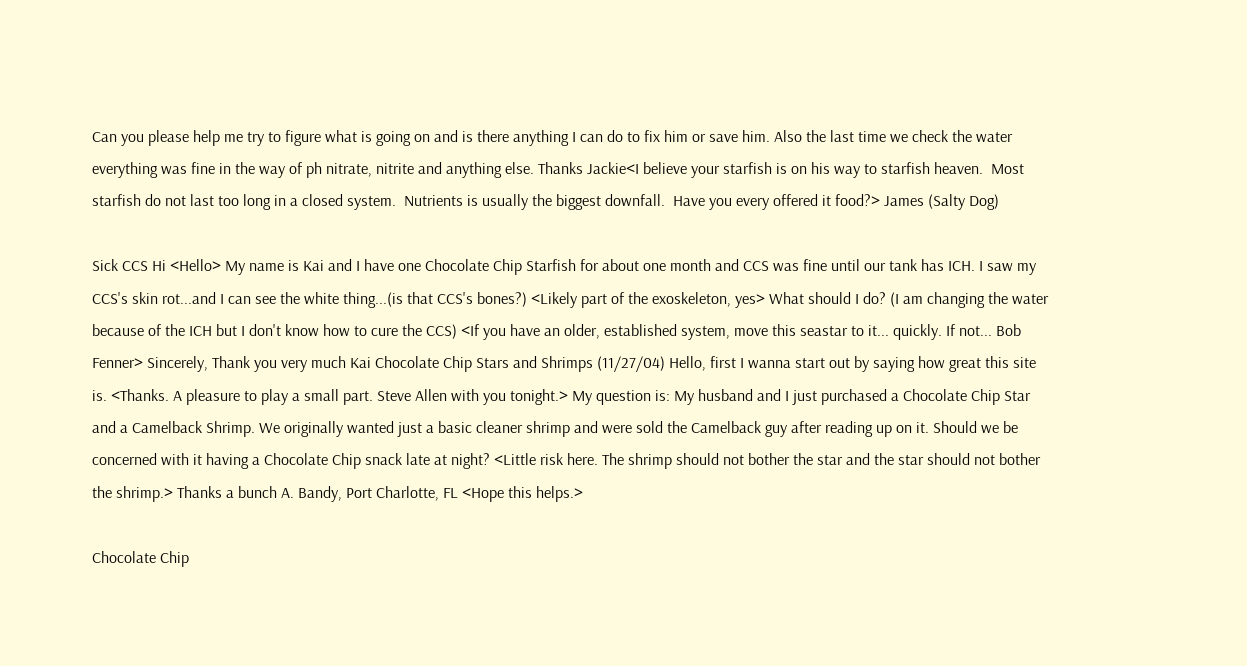Can you please help me try to figure what is going on and is there anything I can do to fix him or save him. Also the last time we check the water everything was fine in the way of ph nitrate, nitrite and anything else. Thanks Jackie<I believe your starfish is on his way to starfish heaven.  Most starfish do not last too long in a closed system.  Nutrients is usually the biggest downfall.  Have you every offered it food?> James (Salty Dog)

Sick CCS Hi <Hello> My name is Kai and I have one Chocolate Chip Starfish for about one month and CCS was fine until our tank has ICH. I saw my CCS's skin rot...and I can see the white thing...(is that CCS's bones?) <Likely part of the exoskeleton, yes> What should I do? (I am changing the water because of the ICH but I don't know how to cure the CCS) <If you have an older, established system, move this seastar to it... quickly. If not... Bob Fenner> Sincerely, Thank you very much Kai Chocolate Chip Stars and Shrimps (11/27/04) Hello, first I wanna start out by saying how great this site is. <Thanks. A pleasure to play a small part. Steve Allen with you tonight.> My question is: My husband and I just purchased a Chocolate Chip Star and a Camelback Shrimp. We originally wanted just a basic cleaner shrimp and were sold the Camelback guy after reading up on it. Should we be concerned with it having a Chocolate Chip snack late at night? <Little risk here. The shrimp should not bother the star and the star should not bother the shrimp.> Thanks a bunch A. Bandy, Port Charlotte, FL <Hope this helps.>

Chocolate Chip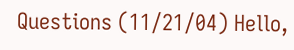Questions (11/21/04) Hello,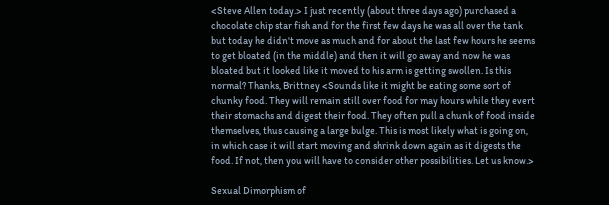<Steve Allen today.> I just recently (about three days ago) purchased a chocolate chip star fish and for the first few days he was all over the tank but today he didn't move as much and for about the last few hours he seems to get bloated (in the middle) and then it will go away and now he was bloated but it looked like it moved to his arm is getting swollen. Is this normal? Thanks, Brittney <Sounds like it might be eating some sort of chunky food. They will remain still over food for may hours while they evert their stomachs and digest their food. They often pull a chunk of food inside themselves, thus causing a large bulge. This is most likely what is going on, in which case it will start moving and shrink down again as it digests the food. If not, then you will have to consider other possibilities. Let us know.>

Sexual Dimorphism of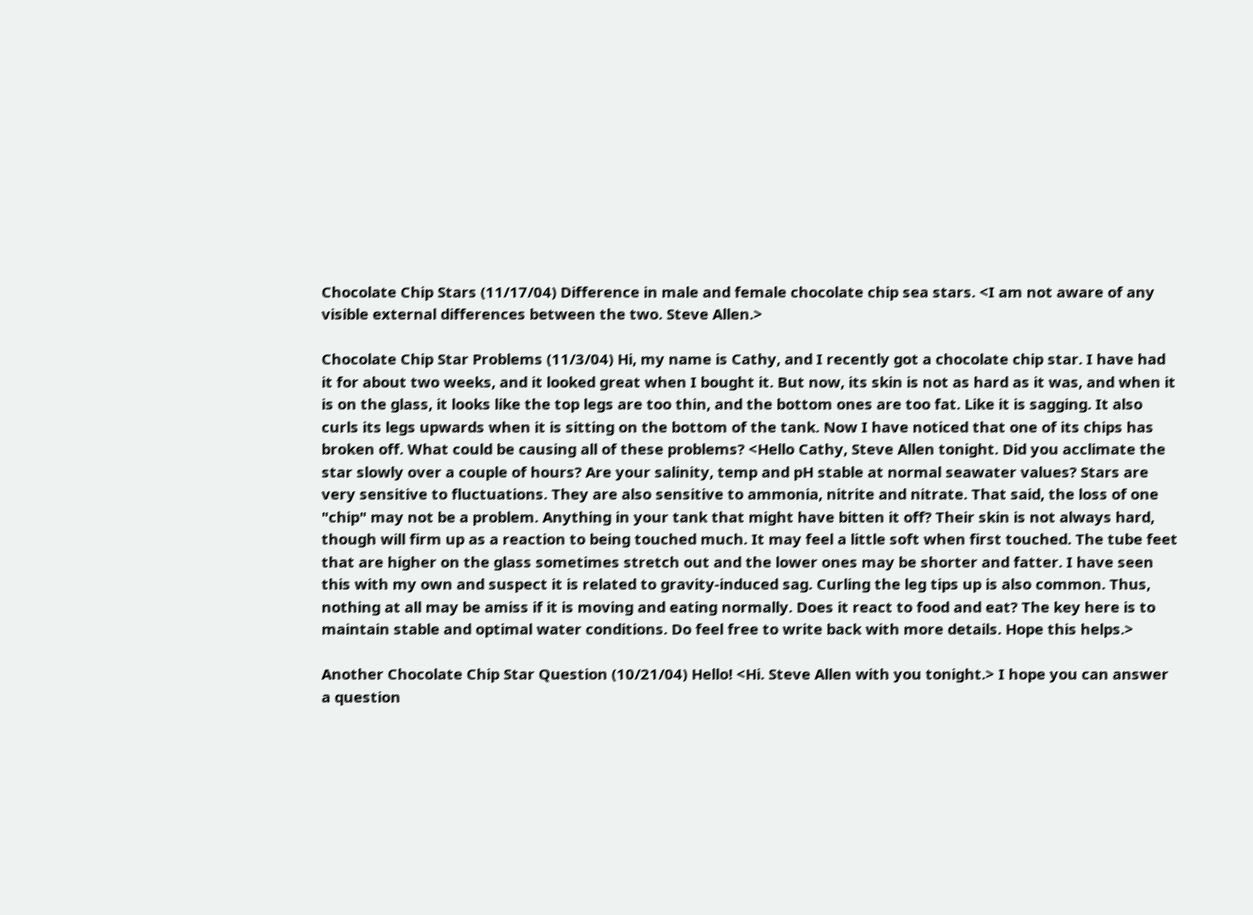Chocolate Chip Stars (11/17/04) Difference in male and female chocolate chip sea stars. <I am not aware of any visible external differences between the two. Steve Allen.>

Chocolate Chip Star Problems (11/3/04) Hi, my name is Cathy, and I recently got a chocolate chip star. I have had it for about two weeks, and it looked great when I bought it. But now, its skin is not as hard as it was, and when it is on the glass, it looks like the top legs are too thin, and the bottom ones are too fat. Like it is sagging. It also curls its legs upwards when it is sitting on the bottom of the tank. Now I have noticed that one of its chips has broken off. What could be causing all of these problems? <Hello Cathy, Steve Allen tonight. Did you acclimate the star slowly over a couple of hours? Are your salinity, temp and pH stable at normal seawater values? Stars are very sensitive to fluctuations. They are also sensitive to ammonia, nitrite and nitrate. That said, the loss of one "chip" may not be a problem. Anything in your tank that might have bitten it off? Their skin is not always hard, though will firm up as a reaction to being touched much. It may feel a little soft when first touched. The tube feet that are higher on the glass sometimes stretch out and the lower ones may be shorter and fatter. I have seen this with my own and suspect it is related to gravity-induced sag. Curling the leg tips up is also common. Thus, nothing at all may be amiss if it is moving and eating normally. Does it react to food and eat? The key here is to maintain stable and optimal water conditions. Do feel free to write back with more details. Hope this helps.>

Another Chocolate Chip Star Question (10/21/04) Hello! <Hi. Steve Allen with you tonight.> I hope you can answer a question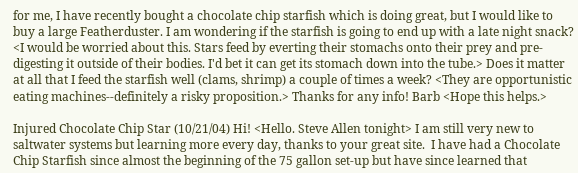for me, I have recently bought a chocolate chip starfish which is doing great, but I would like to buy a large Featherduster. I am wondering if the starfish is going to end up with a late night snack? <I would be worried about this. Stars feed by everting their stomachs onto their prey and pre-digesting it outside of their bodies. I'd bet it can get its stomach down into the tube.> Does it matter at all that I feed the starfish well (clams, shrimp) a couple of times a week? <They are opportunistic eating machines--definitely a risky proposition.> Thanks for any info! Barb <Hope this helps.>

Injured Chocolate Chip Star (10/21/04) Hi! <Hello. Steve Allen tonight> I am still very new to saltwater systems but learning more every day, thanks to your great site.  I have had a Chocolate Chip Starfish since almost the beginning of the 75 gallon set-up but have since learned that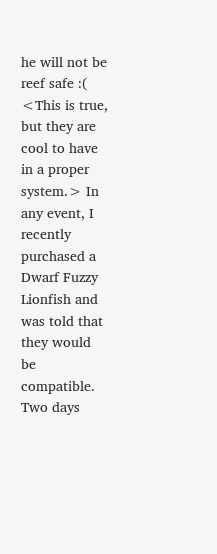he will not be reef safe :(  <This is true, but they are cool to have in a proper system.> In any event, I recently purchased a Dwarf Fuzzy Lionfish and was told that they would be compatible.  Two days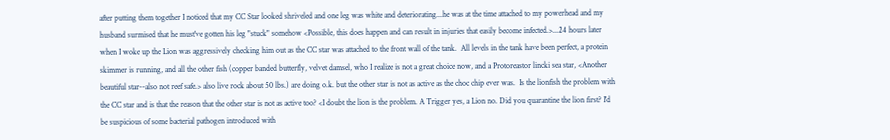after putting them together I noticed that my CC Star looked shriveled and one leg was white and deteriorating...he was at the time attached to my powerhead and my husband surmised that he must've gotten his leg "stuck" somehow <Possible, this does happen and can result in injuries that easily become infected.>...24 hours later when I woke up the Lion was aggressively checking him out as the CC star was attached to the front wall of the tank.  All levels in the tank have been perfect, a protein skimmer is running, and all the other fish (copper banded butterfly, velvet damsel, who I realize is not a great choice now, and a Protoreastor lincki sea star, <Another beautiful star--also not reef safe.> also live rock about 50 lbs.) are doing o.k. but the other star is not as active as the choc chip ever was.  Is the lionfish the problem with the CC star and is that the reason that the other star is not as active too? <I doubt the lion is the problem. A Trigger yes, a Lion no. Did you quarantine the lion first? I'd be suspicious of some bacterial pathogen introduced with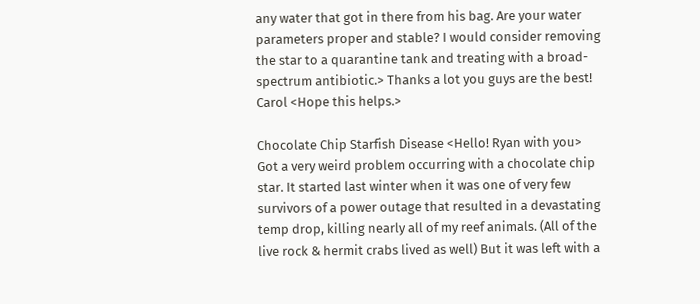any water that got in there from his bag. Are your water parameters proper and stable? I would consider removing the star to a quarantine tank and treating with a broad-spectrum antibiotic.> Thanks a lot you guys are the best! Carol <Hope this helps.>

Chocolate Chip Starfish Disease <Hello! Ryan with you> Got a very weird problem occurring with a chocolate chip star. It started last winter when it was one of very few survivors of a power outage that resulted in a devastating temp drop, killing nearly all of my reef animals. (All of the live rock & hermit crabs lived as well) But it was left with a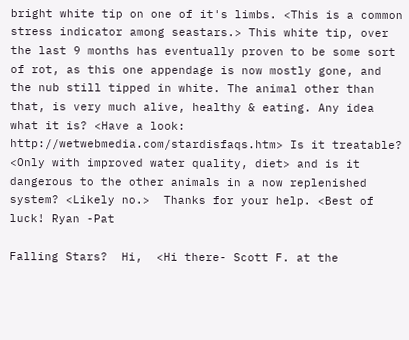bright white tip on one of it's limbs. <This is a common stress indicator among seastars.> This white tip, over the last 9 months has eventually proven to be some sort of rot, as this one appendage is now mostly gone, and the nub still tipped in white. The animal other than that, is very much alive, healthy & eating. Any idea what it is? <Have a look: http://wetwebmedia.com/stardisfaqs.htm> Is it treatable? <Only with improved water quality, diet> and is it dangerous to the other animals in a now replenished system? <Likely no.>  Thanks for your help. <Best of luck! Ryan -Pat

Falling Stars?  Hi,  <Hi there- Scott F. at the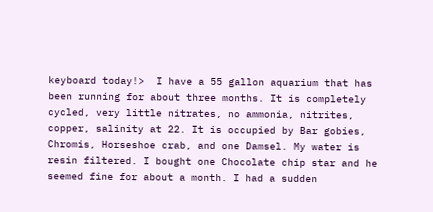keyboard today!>  I have a 55 gallon aquarium that has been running for about three months. It is completely cycled, very little nitrates, no ammonia, nitrites, copper, salinity at 22. It is occupied by Bar gobies, Chromis, Horseshoe crab, and one Damsel. My water is resin filtered. I bought one Chocolate chip star and he seemed fine for about a month. I had a sudden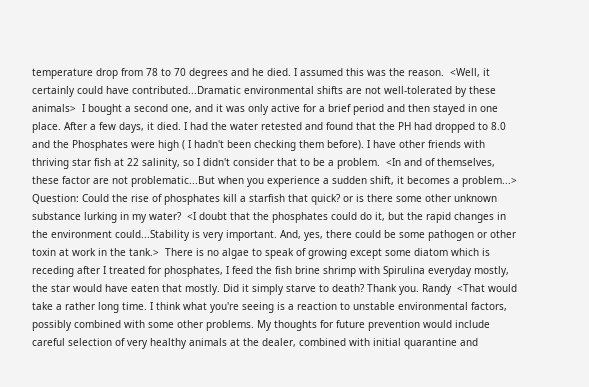temperature drop from 78 to 70 degrees and he died. I assumed this was the reason.  <Well, it certainly could have contributed...Dramatic environmental shifts are not well-tolerated by these animals>  I bought a second one, and it was only active for a brief period and then stayed in one place. After a few days, it died. I had the water retested and found that the PH had dropped to 8.0 and the Phosphates were high ( I hadn't been checking them before). I have other friends with thriving star fish at 22 salinity, so I didn't consider that to be a problem.  <In and of themselves, these factor are not problematic...But when you experience a sudden shift, it becomes a problem...>  Question: Could the rise of phosphates kill a starfish that quick? or is there some other unknown substance lurking in my water?  <I doubt that the phosphates could do it, but the rapid changes in the environment could...Stability is very important. And, yes, there could be some pathogen or other toxin at work in the tank.>  There is no algae to speak of growing except some diatom which is receding after I treated for phosphates, I feed the fish brine shrimp with Spirulina everyday mostly, the star would have eaten that mostly. Did it simply starve to death? Thank you. Randy  <That would take a rather long time. I think what you're seeing is a reaction to unstable environmental factors, possibly combined with some other problems. My thoughts for future prevention would include careful selection of very healthy animals at the dealer, combined with initial quarantine and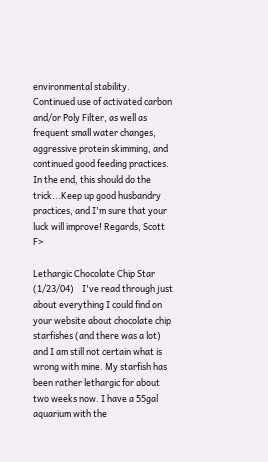environmental stability. Continued use of activated carbon and/or Poly Filter, as well as frequent small water changes, aggressive protein skimming, and continued good feeding practices. In the end, this should do the trick...Keep up good husbandry practices, and I'm sure that your luck will improve! Regards, Scott F>

Lethargic Chocolate Chip Star (1/23/04)    I've read through just about everything I could find on your website about chocolate chip starfishes (and there was a lot) and I am still not certain what is wrong with mine. My starfish has been rather lethargic for about two weeks now. I have a 55gal aquarium with the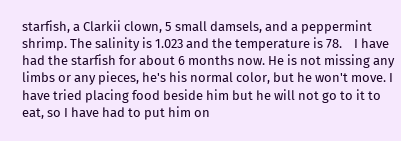starfish, a Clarkii clown, 5 small damsels, and a peppermint shrimp. The salinity is 1.023 and the temperature is 78.    I have had the starfish for about 6 months now. He is not missing any limbs or any pieces, he's his normal color, but he won't move. I have tried placing food beside him but he will not go to it to eat, so I have had to put him on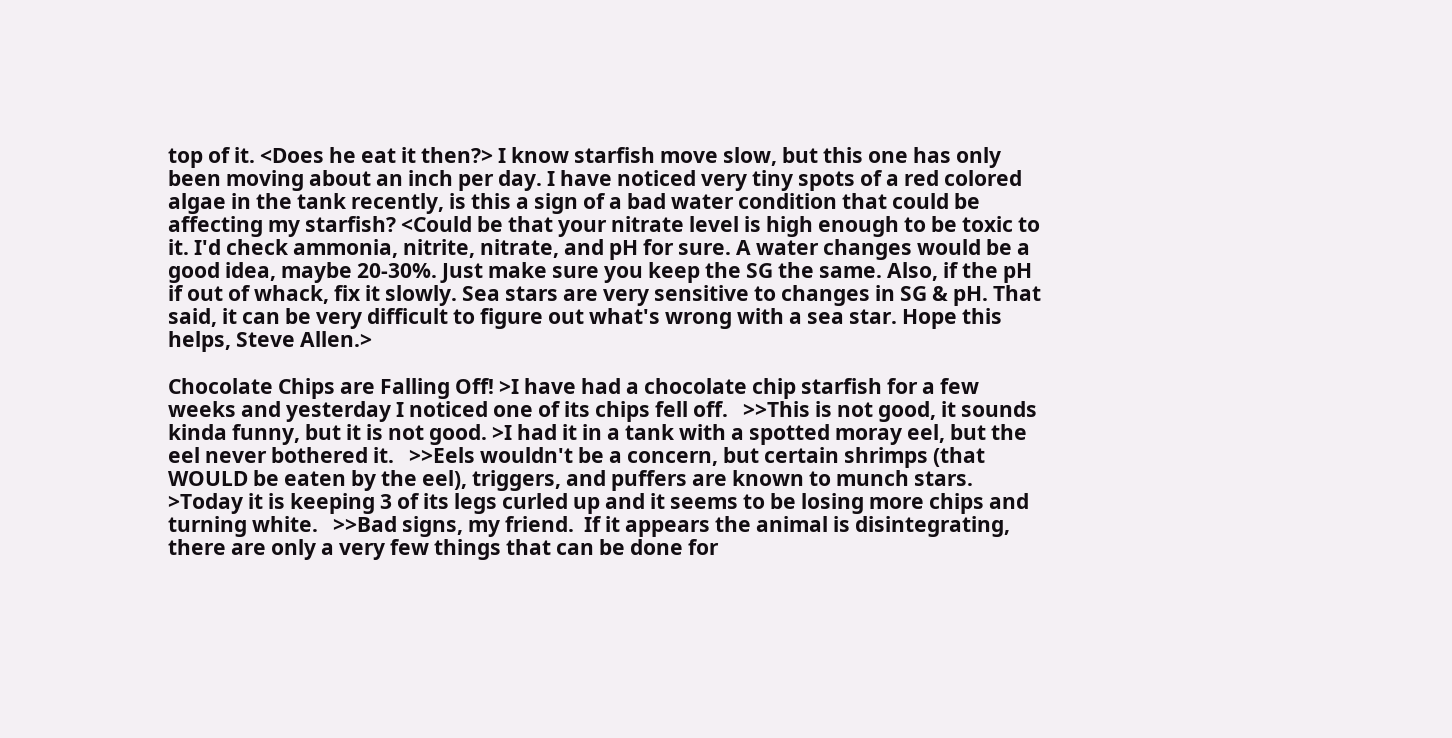top of it. <Does he eat it then?> I know starfish move slow, but this one has only been moving about an inch per day. I have noticed very tiny spots of a red colored algae in the tank recently, is this a sign of a bad water condition that could be affecting my starfish? <Could be that your nitrate level is high enough to be toxic to it. I'd check ammonia, nitrite, nitrate, and pH for sure. A water changes would be a good idea, maybe 20-30%. Just make sure you keep the SG the same. Also, if the pH if out of whack, fix it slowly. Sea stars are very sensitive to changes in SG & pH. That said, it can be very difficult to figure out what's wrong with a sea star. Hope this helps, Steve Allen.>

Chocolate Chips are Falling Off! >I have had a chocolate chip starfish for a few weeks and yesterday I noticed one of its chips fell off.   >>This is not good, it sounds kinda funny, but it is not good. >I had it in a tank with a spotted moray eel, but the eel never bothered it.   >>Eels wouldn't be a concern, but certain shrimps (that WOULD be eaten by the eel), triggers, and puffers are known to munch stars. >Today it is keeping 3 of its legs curled up and it seems to be losing more chips and turning white.   >>Bad signs, my friend.  If it appears the animal is disintegrating, there are only a very few things that can be done for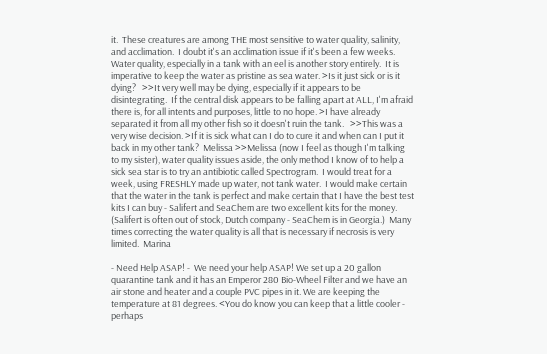it.  These creatures are among THE most sensitive to water quality, salinity, and acclimation.  I doubt it's an acclimation issue if it's been a few weeks.  Water quality, especially in a tank with an eel is another story entirely.  It is imperative to keep the water as pristine as sea water. >Is it just sick or is it dying?   >>It very well may be dying, especially if it appears to be disintegrating.  If the central disk appears to be falling apart at ALL, I'm afraid there is, for all intents and purposes, little to no hope. >I have already separated it from all my other fish so it doesn't ruin the tank.   >>This was a very wise decision. >If it is sick what can I do to cure it and when can I put it back in my other tank?  Melissa >>Melissa (now I feel as though I'm talking to my sister), water quality issues aside, the only method I know of to help a sick sea star is to try an antibiotic called Spectrogram.  I would treat for a week, using FRESHLY made up water, not tank water.  I would make certain that the water in the tank is perfect and make certain that I have the best test kits I can buy - Salifert and SeaChem are two excellent kits for the money.  (Salifert is often out of stock, Dutch company - SeaChem is in Georgia.)  Many times correcting the water quality is all that is necessary if necrosis is very limited.  Marina

- Need Help ASAP! -  We need your help ASAP! We set up a 20 gallon quarantine tank and it has an Emperor 280 Bio-Wheel Filter and we have an air stone and heater and a couple PVC pipes in it. We are keeping the temperature at 81 degrees. <You do know you can keep that a little cooler - perhaps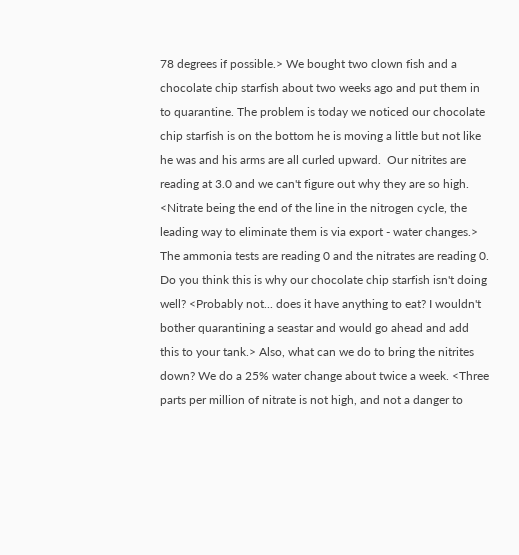78 degrees if possible.> We bought two clown fish and a chocolate chip starfish about two weeks ago and put them in to quarantine. The problem is today we noticed our chocolate chip starfish is on the bottom he is moving a little but not like he was and his arms are all curled upward.  Our nitrites are reading at 3.0 and we can't figure out why they are so high. <Nitrate being the end of the line in the nitrogen cycle, the leading way to eliminate them is via export - water changes.> The ammonia tests are reading 0 and the nitrates are reading 0. Do you think this is why our chocolate chip starfish isn't doing well? <Probably not... does it have anything to eat? I wouldn't bother quarantining a seastar and would go ahead and add this to your tank.> Also, what can we do to bring the nitrites down? We do a 25% water change about twice a week. <Three parts per million of nitrate is not high, and not a danger to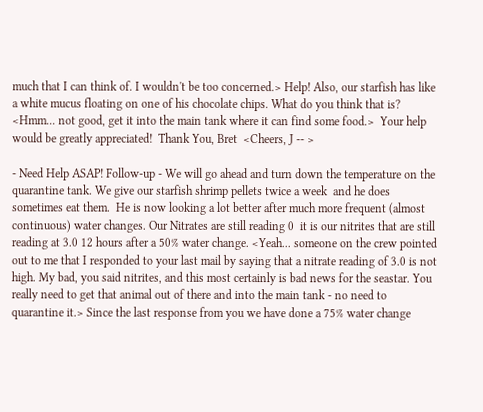much that I can think of. I wouldn't be too concerned.> Help! Also, our starfish has like a white mucus floating on one of his chocolate chips. What do you think that is? <Hmm... not good, get it into the main tank where it can find some food.>  Your help would be greatly appreciated!  Thank You, Bret  <Cheers, J -- >

- Need Help ASAP! Follow-up - We will go ahead and turn down the temperature on the quarantine tank. We give our starfish shrimp pellets twice a week  and he does sometimes eat them.  He is now looking a lot better after much more frequent (almost continuous) water changes. Our Nitrates are still reading 0  it is our nitrites that are still reading at 3.0 12 hours after a 50% water change. <Yeah... someone on the crew pointed out to me that I responded to your last mail by saying that a nitrate reading of 3.0 is not high. My bad, you said nitrites, and this most certainly is bad news for the seastar. You really need to get that animal out of there and into the main tank - no need to quarantine it.> Since the last response from you we have done a 75% water change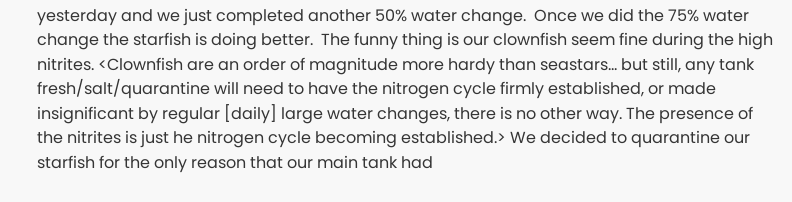yesterday and we just completed another 50% water change.  Once we did the 75% water change the starfish is doing better.  The funny thing is our clownfish seem fine during the high nitrites. <Clownfish are an order of magnitude more hardy than seastars... but still, any tank fresh/salt/quarantine will need to have the nitrogen cycle firmly established, or made insignificant by regular [daily] large water changes, there is no other way. The presence of the nitrites is just he nitrogen cycle becoming established.> We decided to quarantine our starfish for the only reason that our main tank had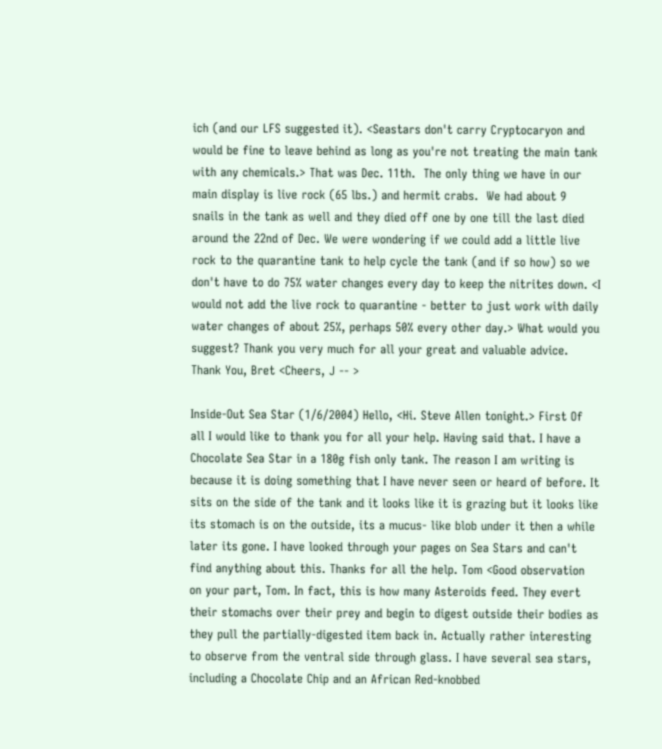ich (and our LFS suggested it). <Seastars don't carry Cryptocaryon and would be fine to leave behind as long as you're not treating the main tank with any chemicals.> That was Dec. 11th.  The only thing we have in our main display is live rock (65 lbs.) and hermit crabs.  We had about 9 snails in the tank as well and they died off one by one till the last died around the 22nd of Dec. We were wondering if we could add a little live rock to the quarantine tank to help cycle the tank (and if so how) so we don't have to do 75% water changes every day to keep the nitrites down. <I would not add the live rock to quarantine - better to just work with daily water changes of about 25%, perhaps 50% every other day.> What would you suggest? Thank you very much for all your great and valuable advice. Thank You, Bret <Cheers, J -- >

Inside-Out Sea Star (1/6/2004) Hello, <Hi. Steve Allen tonight.> First Of all I would like to thank you for all your help. Having said that. I have a Chocolate Sea Star in a 180g fish only tank. The reason I am writing is because it is doing something that I have never seen or heard of before. It sits on the side of the tank and it looks like it is grazing but it looks like its stomach is on the outside, its a mucus- like blob under it then a while later its gone. I have looked through your pages on Sea Stars and can't find anything about this. Thanks for all the help. Tom <Good observation on your part, Tom. In fact, this is how many Asteroids feed. They evert their stomachs over their prey and begin to digest outside their bodies as they pull the partially-digested item back in. Actually rather interesting to observe from the ventral side through glass. I have several sea stars, including a Chocolate Chip and an African Red-knobbed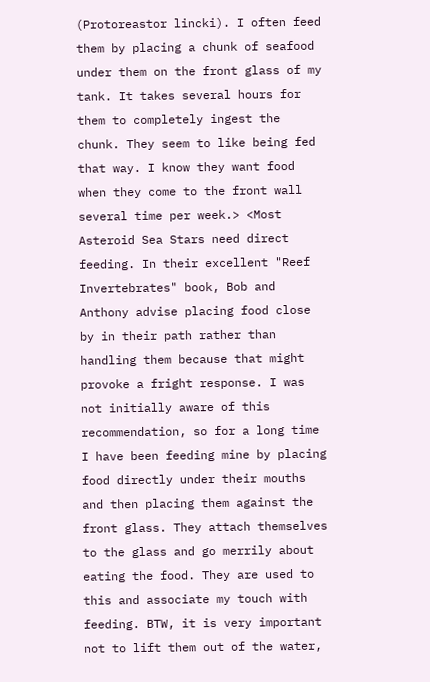(Protoreastor lincki). I often feed them by placing a chunk of seafood under them on the front glass of my tank. It takes several hours for them to completely ingest the chunk. They seem to like being fed that way. I know they want food when they come to the front wall several time per week.> <Most Asteroid Sea Stars need direct feeding. In their excellent "Reef Invertebrates" book, Bob and Anthony advise placing food close by in their path rather than handling them because that might provoke a fright response. I was not initially aware of this recommendation, so for a long time I have been feeding mine by placing food directly under their mouths and then placing them against the front glass. They attach themselves to the glass and go merrily about eating the food. They are used to this and associate my touch with feeding. BTW, it is very important not to lift them out of the water,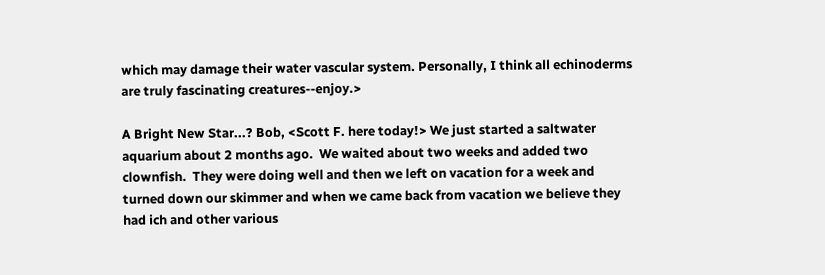which may damage their water vascular system. Personally, I think all echinoderms are truly fascinating creatures--enjoy.>

A Bright New Star...? Bob, <Scott F. here today!> We just started a saltwater aquarium about 2 months ago.  We waited about two weeks and added two clownfish.  They were doing well and then we left on vacation for a week and turned down our skimmer and when we came back from vacation we believe they had ich and other various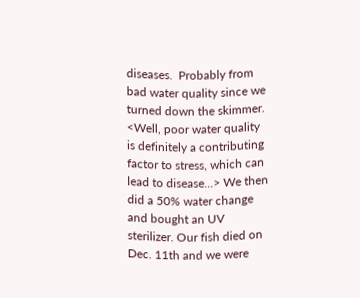diseases.  Probably from bad water quality since we turned down the skimmer. <Well, poor water quality is definitely a contributing factor to stress, which can lead to disease...> We then did a 50% water change and bought an UV sterilizer. Our fish died on Dec. 11th and we were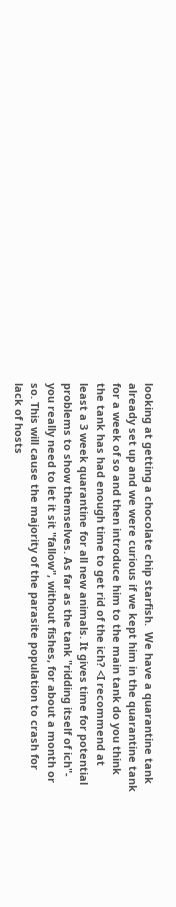looking at getting a chocolate chip starfish.  We have a quarantine tank already set up and we were curious if we kept him in the quarantine tank for a week of so and then introduce him to the main tank do you think the tank has had enough time to get rid of the ich? <I recommend at least a 3 week quarantine for all new animals. It gives time for potential problems to show themselves. As far as the tank "ridding itself of ich"- you really need to let it sit "fallow", without fishes, for about a month or so. This will cause the majority of the parasite population to crash for lack of hosts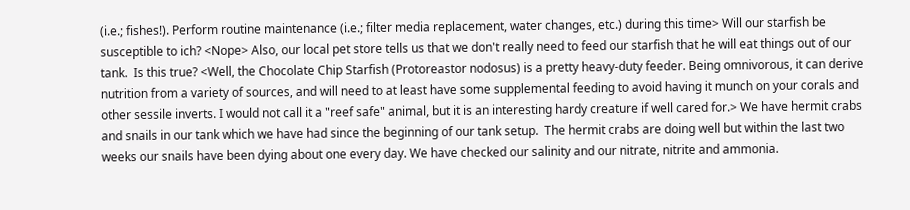(i.e.; fishes!). Perform routine maintenance (i.e.; filter media replacement, water changes, etc.) during this time> Will our starfish be susceptible to ich? <Nope> Also, our local pet store tells us that we don't really need to feed our starfish that he will eat things out of our tank.  Is this true? <Well, the Chocolate Chip Starfish (Protoreastor nodosus) is a pretty heavy-duty feeder. Being omnivorous, it can derive nutrition from a variety of sources, and will need to at least have some supplemental feeding to avoid having it munch on your corals and other sessile inverts. I would not call it a "reef safe" animal, but it is an interesting hardy creature if well cared for.> We have hermit crabs and snails in our tank which we have had since the beginning of our tank setup.  The hermit crabs are doing well but within the last two weeks our snails have been dying about one every day. We have checked our salinity and our nitrate, nitrite and ammonia.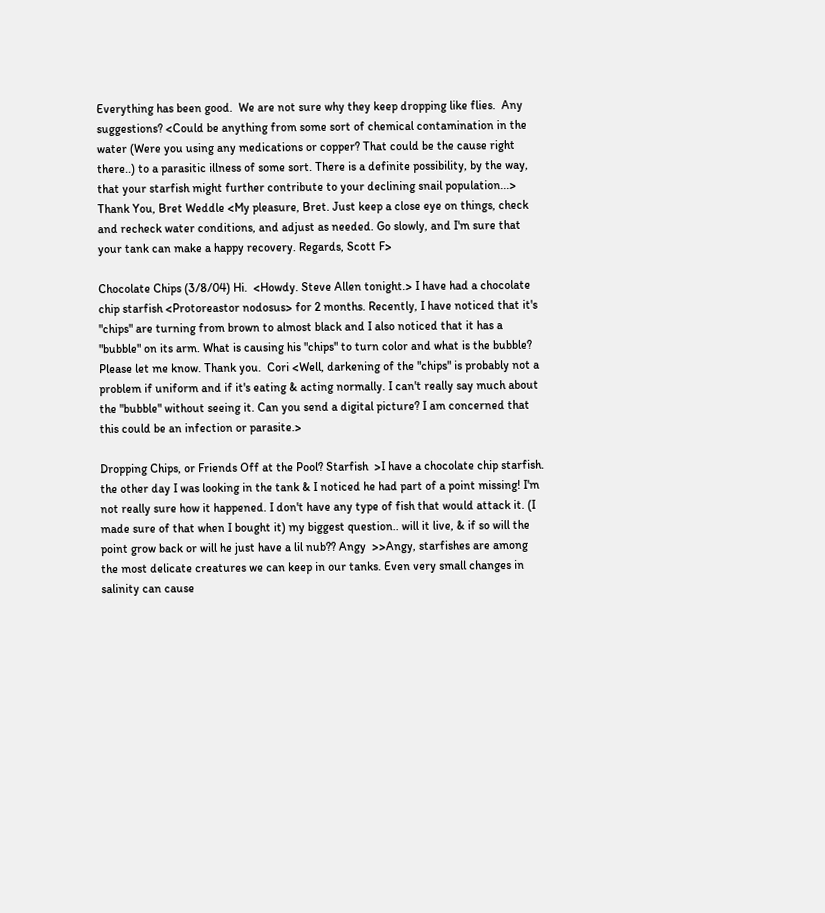Everything has been good.  We are not sure why they keep dropping like flies.  Any suggestions? <Could be anything from some sort of chemical contamination in the water (Were you using any medications or copper? That could be the cause right there..) to a parasitic illness of some sort. There is a definite possibility, by the way, that your starfish might further contribute to your declining snail population...> Thank You, Bret Weddle <My pleasure, Bret. Just keep a close eye on things, check and recheck water conditions, and adjust as needed. Go slowly, and I'm sure that your tank can make a happy recovery. Regards, Scott F>

Chocolate Chips (3/8/04) Hi.  <Howdy. Steve Allen tonight.> I have had a chocolate chip starfish <Protoreastor nodosus> for 2 months. Recently, I have noticed that it's "chips" are turning from brown to almost black and I also noticed that it has a "bubble" on its arm. What is causing his "chips" to turn color and what is the bubble? Please let me know. Thank you.  Cori <Well, darkening of the "chips" is probably not a problem if uniform and if it's eating & acting normally. I can't really say much about the "bubble" without seeing it. Can you send a digital picture? I am concerned that this could be an infection or parasite.>

Dropping Chips, or Friends Off at the Pool? Starfish  >I have a chocolate chip starfish. the other day I was looking in the tank & I noticed he had part of a point missing! I'm not really sure how it happened. I don't have any type of fish that would attack it. (I made sure of that when I bought it) my biggest question.. will it live, & if so will the point grow back or will he just have a lil nub?? Angy  >>Angy, starfishes are among the most delicate creatures we can keep in our tanks. Even very small changes in salinity can cause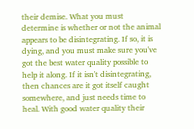their demise. What you must determine is whether or not the animal appears to be disintegrating. If so, it is dying, and you must make sure you've got the best water quality possible to help it along. If it isn't disintegrating, then chances are it got itself caught somewhere, and just needs time to heal. With good water quality their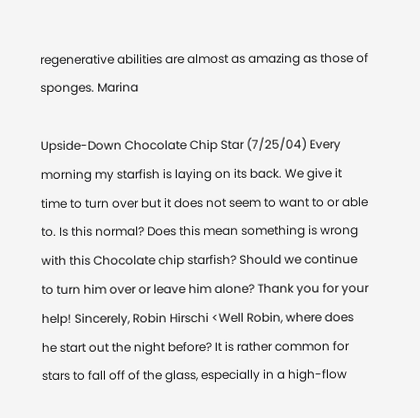regenerative abilities are almost as amazing as those of sponges. Marina

Upside-Down Chocolate Chip Star (7/25/04) Every morning my starfish is laying on its back. We give it time to turn over but it does not seem to want to or able to. Is this normal? Does this mean something is wrong with this Chocolate chip starfish? Should we continue to turn him over or leave him alone? Thank you for your help! Sincerely, Robin Hirschi <Well Robin, where does he start out the night before? It is rather common for stars to fall off of the glass, especially in a high-flow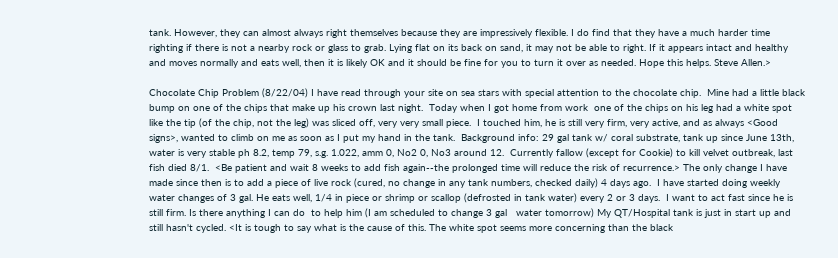tank. However, they can almost always right themselves because they are impressively flexible. I do find that they have a much harder time righting if there is not a nearby rock or glass to grab. Lying flat on its back on sand, it may not be able to right. If it appears intact and healthy and moves normally and eats well, then it is likely OK and it should be fine for you to turn it over as needed. Hope this helps. Steve Allen.>

Chocolate Chip Problem (8/22/04) I have read through your site on sea stars with special attention to the chocolate chip.  Mine had a little black bump on one of the chips that make up his crown last night.  Today when I got home from work  one of the chips on his leg had a white spot like the tip (of the chip, not the leg) was sliced off, very very small piece.  I touched him, he is still very firm, very active, and as always <Good signs>, wanted to climb on me as soon as I put my hand in the tank.  Background info: 29 gal tank w/ coral substrate, tank up since June 13th, water is very stable ph 8.2, temp 79, s.g. 1.022, amm 0, No2 0, No3 around 12.  Currently fallow (except for Cookie) to kill velvet outbreak, last fish died 8/1.  <Be patient and wait 8 weeks to add fish again--the prolonged time will reduce the risk of recurrence.> The only change I have made since then is to add a piece of live rock (cured, no change in any tank numbers, checked daily) 4 days ago.  I have started doing weekly water changes of 3 gal. He eats well, 1/4 in piece or shrimp or scallop (defrosted in tank water) every 2 or 3 days.  I want to act fast since he is still firm. Is there anything I can do  to help him (I am scheduled to change 3 gal   water tomorrow) My QT/Hospital tank is just in start up and still hasn't cycled. <It is tough to say what is the cause of this. The white spot seems more concerning than the black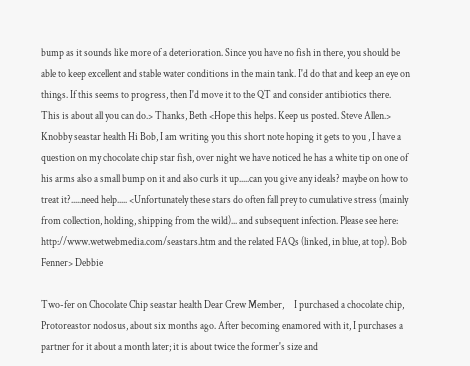bump as it sounds like more of a deterioration. Since you have no fish in there, you should be able to keep excellent and stable water conditions in the main tank. I'd do that and keep an eye on things. If this seems to progress, then I'd move it to the QT and consider antibiotics there. This is about all you can do.> Thanks, Beth <Hope this helps. Keep us posted. Steve Allen.> Knobby seastar health Hi Bob, I am writing you this short note hoping it gets to you , I have a question on my chocolate chip star fish, over night we have noticed he has a white tip on one of his arms also a small bump on it and also curls it up.....can you give any ideals? maybe on how to treat it?.....need help..... <Unfortunately these stars do often fall prey to cumulative stress (mainly from collection, holding, shipping from the wild)... and subsequent infection. Please see here: http://www.wetwebmedia.com/seastars.htm and the related FAQs (linked, in blue, at top). Bob Fenner> Debbie

Two-fer on Chocolate Chip seastar health Dear Crew Member,     I purchased a chocolate chip, Protoreastor nodosus, about six months ago. After becoming enamored with it, I purchases a partner for it about a month later; it is about twice the former's size and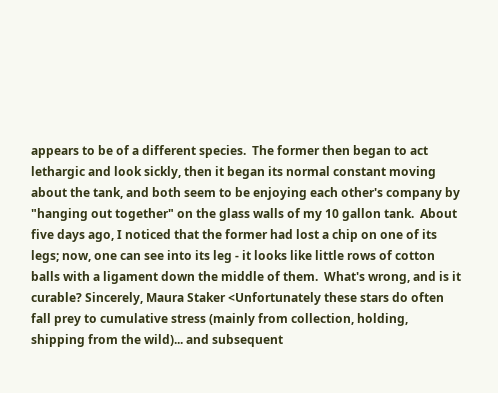appears to be of a different species.  The former then began to act lethargic and look sickly, then it began its normal constant moving about the tank, and both seem to be enjoying each other's company by "hanging out together" on the glass walls of my 10 gallon tank.  About five days ago, I noticed that the former had lost a chip on one of its legs; now, one can see into its leg - it looks like little rows of cotton balls with a ligament down the middle of them.  What's wrong, and is it curable? Sincerely, Maura Staker <Unfortunately these stars do often fall prey to cumulative stress (mainly from collection, holding, shipping from the wild)... and subsequent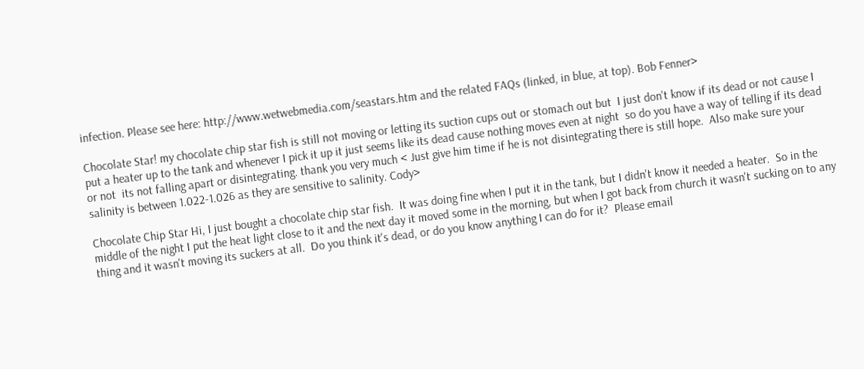infection. Please see here: http://www.wetwebmedia.com/seastars.htm and the related FAQs (linked, in blue, at top). Bob Fenner>

Chocolate Star! my chocolate chip star fish is still not moving or letting its suction cups out or stomach out but  I just don't know if its dead or not cause I put a heater up to the tank and whenever I pick it up it just seems like its dead cause nothing moves even at night  so do you have a way of telling if its dead or not  its not falling apart or disintegrating. thank you very much < Just give him time if he is not disintegrating there is still hope.  Also make sure your salinity is between 1.022-1.026 as they are sensitive to salinity. Cody>

Chocolate Chip Star Hi, I just bought a chocolate chip star fish.  It was doing fine when I put it in the tank, but I didn't know it needed a heater.  So in the middle of the night I put the heat light close to it and the next day it moved some in the morning, but when I got back from church it wasn't sucking on to any thing and it wasn't moving its suckers at all.  Do you think it's dead, or do you know anything I can do for it?  Please email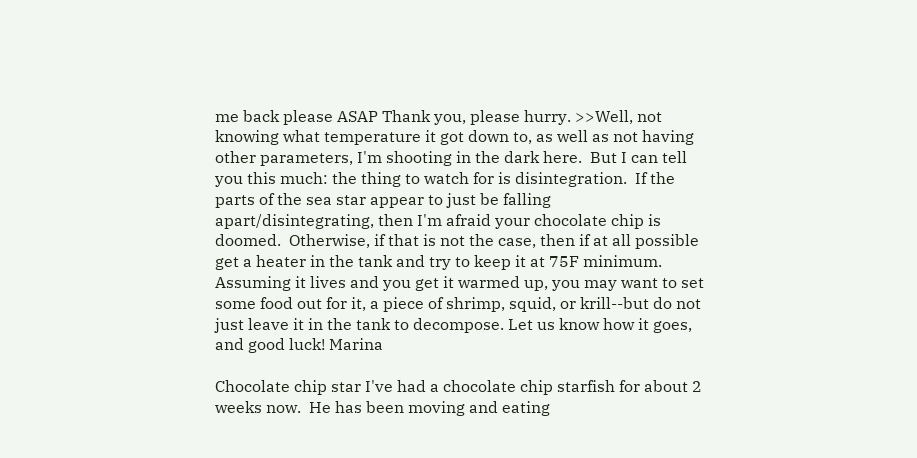me back please ASAP Thank you, please hurry. >>Well, not knowing what temperature it got down to, as well as not having other parameters, I'm shooting in the dark here.  But I can tell you this much: the thing to watch for is disintegration.  If the parts of the sea star appear to just be falling apart/disintegrating, then I'm afraid your chocolate chip is doomed.  Otherwise, if that is not the case, then if at all possible get a heater in the tank and try to keep it at 75F minimum.  Assuming it lives and you get it warmed up, you may want to set some food out for it, a piece of shrimp, squid, or krill--but do not just leave it in the tank to decompose. Let us know how it goes, and good luck! Marina

Chocolate chip star I've had a chocolate chip starfish for about 2 weeks now.  He has been moving and eating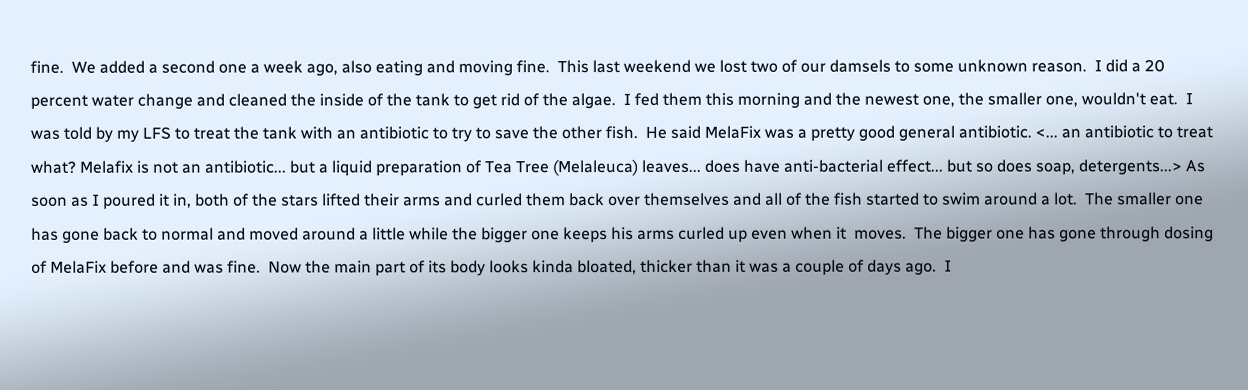fine.  We added a second one a week ago, also eating and moving fine.  This last weekend we lost two of our damsels to some unknown reason.  I did a 20 percent water change and cleaned the inside of the tank to get rid of the algae.  I fed them this morning and the newest one, the smaller one, wouldn't eat.  I was told by my LFS to treat the tank with an antibiotic to try to save the other fish.  He said MelaFix was a pretty good general antibiotic. <... an antibiotic to treat what? Melafix is not an antibiotic... but a liquid preparation of Tea Tree (Melaleuca) leaves... does have anti-bacterial effect... but so does soap, detergents...> As soon as I poured it in, both of the stars lifted their arms and curled them back over themselves and all of the fish started to swim around a lot.  The smaller one has gone back to normal and moved around a little while the bigger one keeps his arms curled up even when it  moves.  The bigger one has gone through dosing of MelaFix before and was fine.  Now the main part of its body looks kinda bloated, thicker than it was a couple of days ago.  I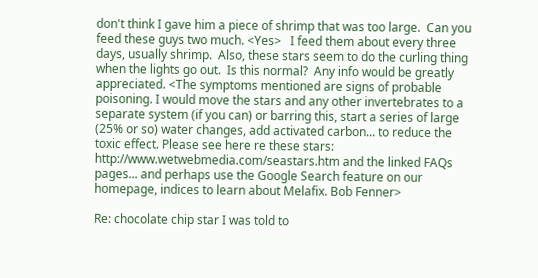don't think I gave him a piece of shrimp that was too large.  Can you feed these guys two much. <Yes>   I feed them about every three days, usually shrimp.  Also, these stars seem to do the curling thing when the lights go out.  Is this normal?  Any info would be greatly appreciated. <The symptoms mentioned are signs of probable poisoning. I would move the stars and any other invertebrates to a separate system (if you can) or barring this, start a series of large (25% or so) water changes, add activated carbon... to reduce the toxic effect. Please see here re these stars: http://www.wetwebmedia.com/seastars.htm and the linked FAQs pages... and perhaps use the Google Search feature on our homepage, indices to learn about Melafix. Bob Fenner>

Re: chocolate chip star I was told to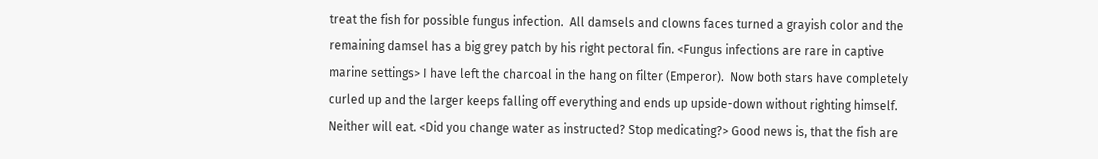treat the fish for possible fungus infection.  All damsels and clowns faces turned a grayish color and the remaining damsel has a big grey patch by his right pectoral fin. <Fungus infections are rare in captive marine settings> I have left the charcoal in the hang on filter (Emperor).  Now both stars have completely curled up and the larger keeps falling off everything and ends up upside-down without righting himself.  Neither will eat. <Did you change water as instructed? Stop medicating?> Good news is, that the fish are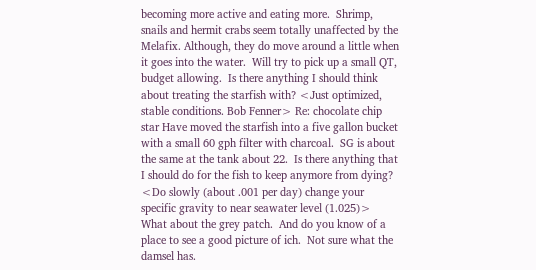becoming more active and eating more.  Shrimp, snails and hermit crabs seem totally unaffected by the Melafix. Although, they do move around a little when it goes into the water.  Will try to pick up a small QT, budget allowing.  Is there anything I should think about treating the starfish with? <Just optimized, stable conditions. Bob Fenner> Re: chocolate chip star Have moved the starfish into a five gallon bucket with a small 60 gph filter with charcoal.  SG is about the same at the tank about 22.  Is there anything that I should do for the fish to keep anymore from dying? <Do slowly (about .001 per day) change your specific gravity to near seawater level (1.025)> What about the grey patch.  And do you know of a place to see a good picture of ich.  Not sure what the damsel has.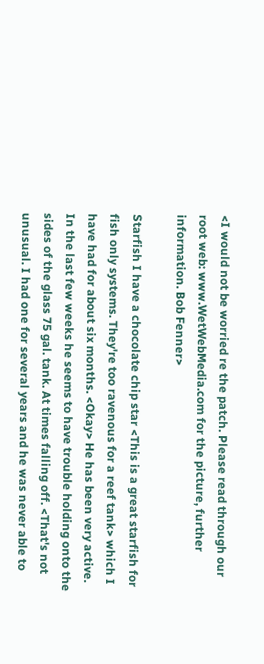<I would not be worried re the patch. Please read through our root web: www.WetWebMedia.com for the picture, further information. Bob Fenner>

Starfish I have a chocolate chip star <This is a great starfish for fish only systems. They're too ravenous for a reef tank> which I have had for about six months. <Okay> He has been very active. In the last few weeks he seems to have trouble holding onto the sides of the glass 75 gal. tank. At times falling off. <That's not unusual. I had one for several years and he was never able to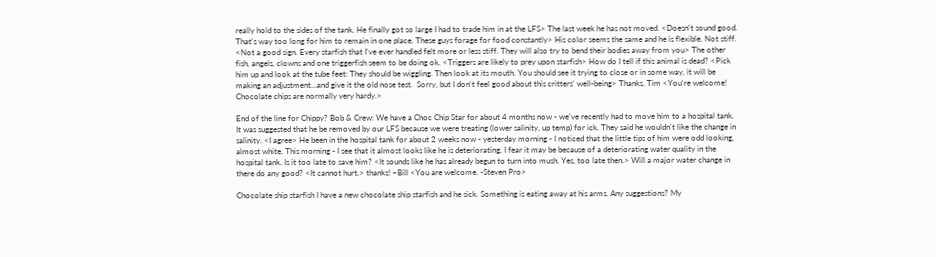really hold to the sides of the tank. He finally got so large I had to trade him in at the LFS> The last week he has not moved. <Doesn't sound good. That's way too long for him to remain in one place. These guys forage for food constantly> His color seems the same and he is flexible. Not stiff. <Not a good sign. Every starfish that I've ever handled felt more or less stiff. They will also try to bend their bodies away from you> The other fish, angels, clowns and one triggerfish seem to be doing ok. <Triggers are likely to prey upon starfish> How do I tell if this animal is dead? <Pick him up and look at the tube feet: They should be wiggling. Then look at its mouth. You should see it trying to close or in some way, it will be making an adjustment...and give it the old nose test.  Sorry, but I don't feel good about this critters' well-being> Thanks, Tim <You're welcome! Chocolate chips are normally very hardy.>

End of the line for Chippy? Bob & Crew: We have a Choc Chip Star for about 4 months now - we've recently had to move him to a hospital tank. It was suggested that he be removed by our LFS because we were treating (lower salinity, up temp) for ick. They said he wouldn't like the change in salinity. <I agree> He been in the hospital tank for about 2 weeks now - yesterday morning - I noticed that the little tips of him were odd looking, almost white. This morning - I see that it almost looks like he is deteriorating. I fear it may be because of a deteriorating water quality in the hospital tank. Is it too late to save him? <It sounds like he has already begun to turn into mush. Yes, too late then.> Will a major water change in there do any good? <It cannot hurt.> thanks! ~Bill <You are welcome. -Steven Pro>

Chocolate ship starfish I have a new chocolate ship starfish and he sick. Something is eating away at his arms. Any suggestions? My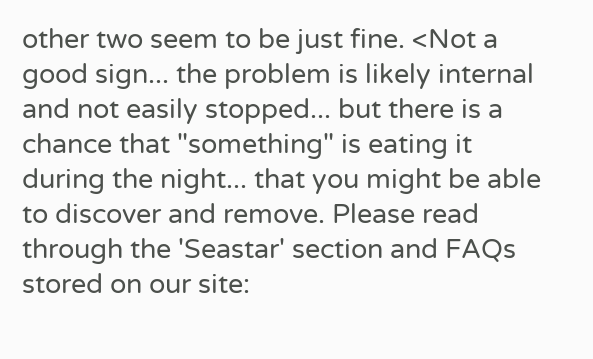other two seem to be just fine. <Not a good sign... the problem is likely internal and not easily stopped... but there is a chance that "something" is eating it during the night... that you might be able to discover and remove. Please read through the 'Seastar' section and FAQs stored on our site: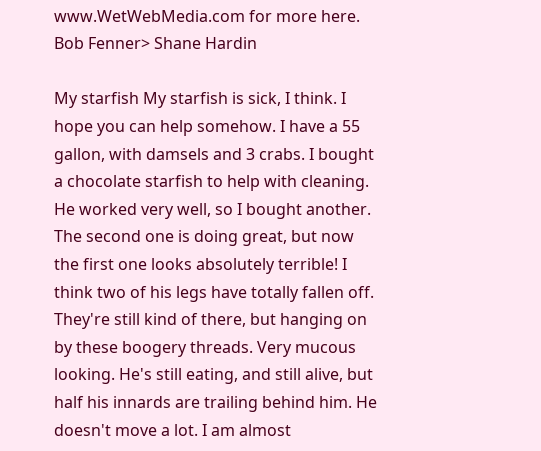www.WetWebMedia.com for more here. Bob Fenner> Shane Hardin

My starfish My starfish is sick, I think. I hope you can help somehow. I have a 55 gallon, with damsels and 3 crabs. I bought a chocolate starfish to help with cleaning. He worked very well, so I bought another. The second one is doing great, but now the first one looks absolutely terrible! I think two of his legs have totally fallen off. They're still kind of there, but hanging on by these boogery threads. Very mucous looking. He's still eating, and still alive, but half his innards are trailing behind him. He doesn't move a lot. I am almost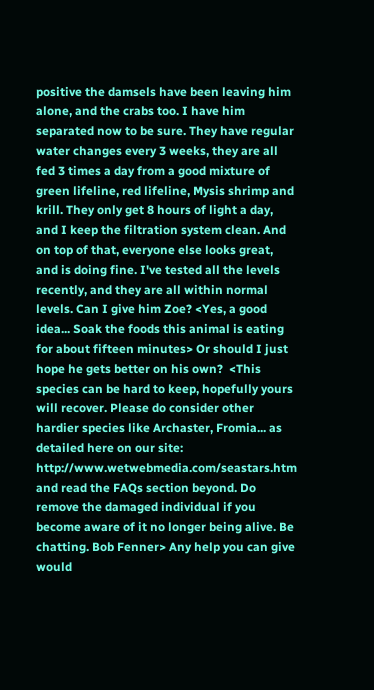positive the damsels have been leaving him alone, and the crabs too. I have him separated now to be sure. They have regular water changes every 3 weeks, they are all fed 3 times a day from a good mixture of green lifeline, red lifeline, Mysis shrimp and krill. They only get 8 hours of light a day, and I keep the filtration system clean. And on top of that, everyone else looks great, and is doing fine. I've tested all the levels recently, and they are all within normal levels. Can I give him Zoe? <Yes, a good idea... Soak the foods this animal is eating for about fifteen minutes> Or should I just hope he gets better on his own?  <This species can be hard to keep, hopefully yours will recover. Please do consider other hardier species like Archaster, Fromia... as detailed here on our site: http://www.wetwebmedia.com/seastars.htm and read the FAQs section beyond. Do remove the damaged individual if you become aware of it no longer being alive. Be chatting. Bob Fenner> Any help you can give would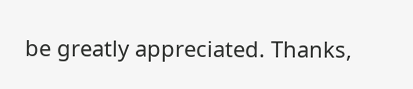be greatly appreciated. Thanks,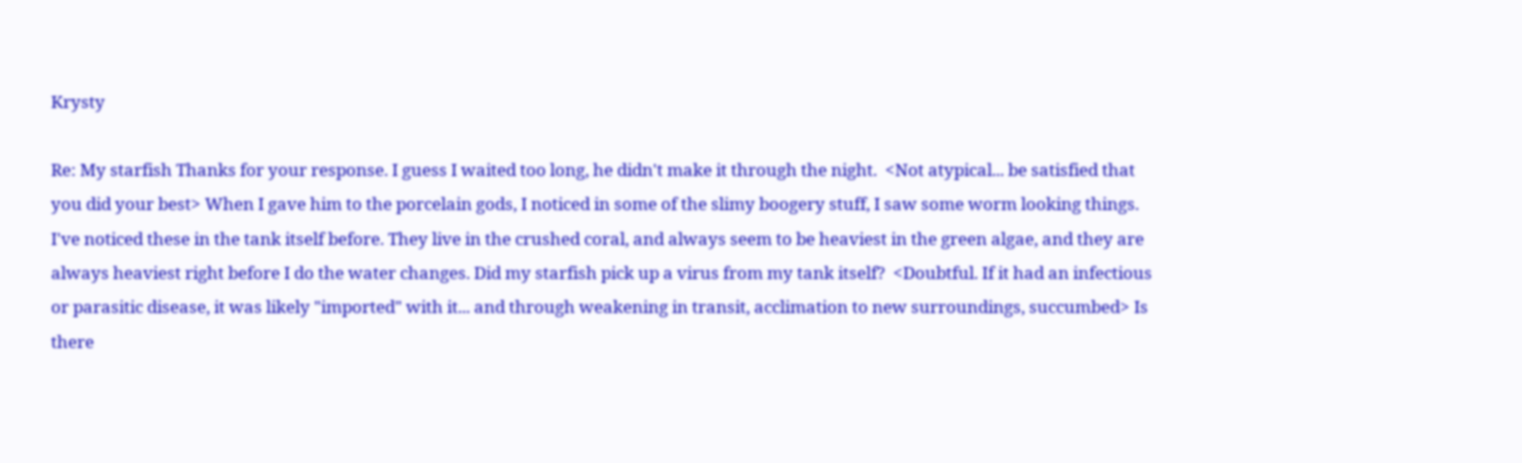Krysty

Re: My starfish Thanks for your response. I guess I waited too long, he didn't make it through the night.  <Not atypical... be satisfied that you did your best> When I gave him to the porcelain gods, I noticed in some of the slimy boogery stuff, I saw some worm looking things. I've noticed these in the tank itself before. They live in the crushed coral, and always seem to be heaviest in the green algae, and they are always heaviest right before I do the water changes. Did my starfish pick up a virus from my tank itself?  <Doubtful. If it had an infectious or parasitic disease, it was likely "imported" with it... and through weakening in transit, acclimation to new surroundings, succumbed> Is there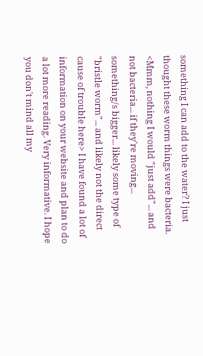something I can add to the water? I just thought these worm things were bacteria.  <Mmm, nothing I would "just add"... and not bacteria... if they're moving... something/s bigger... likely some type of "bristle worm"... and likely not the direct cause of trouble here> I have found a lot of information on your website and plan to do a lot more reading. Very informative. I hope you don't mind all my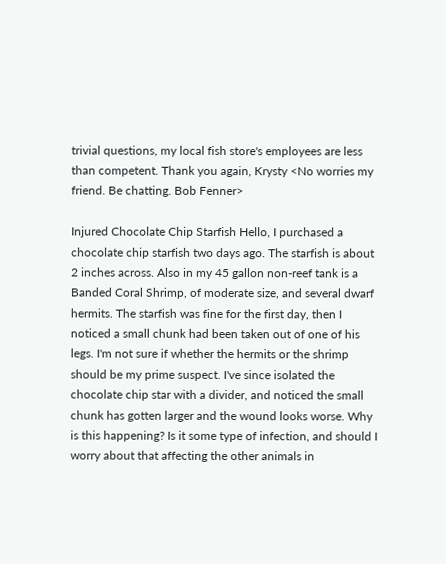trivial questions, my local fish store's employees are less than competent. Thank you again, Krysty <No worries my friend. Be chatting. Bob Fenner>

Injured Chocolate Chip Starfish Hello, I purchased a chocolate chip starfish two days ago. The starfish is about 2 inches across. Also in my 45 gallon non-reef tank is a Banded Coral Shrimp, of moderate size, and several dwarf hermits. The starfish was fine for the first day, then I noticed a small chunk had been taken out of one of his legs. I'm not sure if whether the hermits or the shrimp should be my prime suspect. I've since isolated the chocolate chip star with a divider, and noticed the small chunk has gotten larger and the wound looks worse. Why is this happening? Is it some type of infection, and should I worry about that affecting the other animals in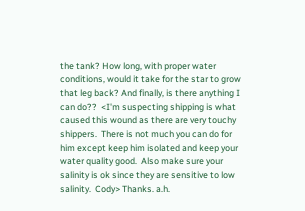the tank? How long, with proper water conditions, would it take for the star to grow that leg back? And finally, is there anything I can do??  <I'm suspecting shipping is what caused this wound as there are very touchy shippers.  There is not much you can do for him except keep him isolated and keep your water quality good.  Also make sure your salinity is ok since they are sensitive to low salinity.  Cody> Thanks. a.h.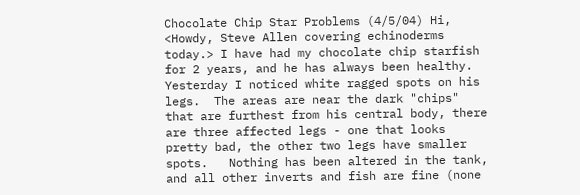Chocolate Chip Star Problems (4/5/04) Hi, <Howdy, Steve Allen covering echinoderms today.> I have had my chocolate chip starfish for 2 years, and he has always been healthy.  Yesterday I noticed white ragged spots on his legs.  The areas are near the dark "chips" that are furthest from his central body, there are three affected legs - one that looks pretty bad, the other two legs have smaller spots.   Nothing has been altered in the tank, and all other inverts and fish are fine (none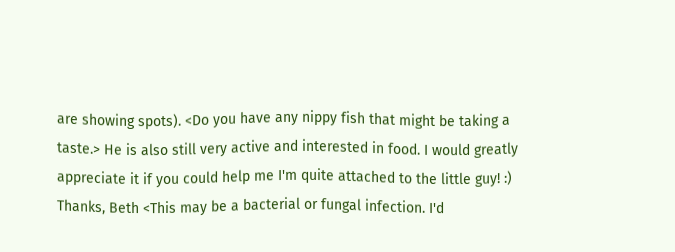are showing spots). <Do you have any nippy fish that might be taking a taste.> He is also still very active and interested in food. I would greatly appreciate it if you could help me I'm quite attached to the little guy! :) Thanks, Beth <This may be a bacterial or fungal infection. I'd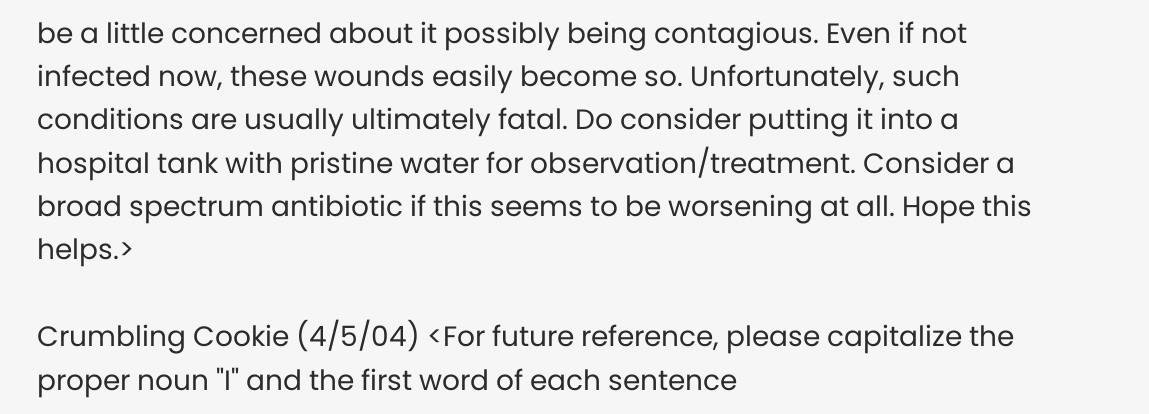be a little concerned about it possibly being contagious. Even if not infected now, these wounds easily become so. Unfortunately, such conditions are usually ultimately fatal. Do consider putting it into a hospital tank with pristine water for observation/treatment. Consider a broad spectrum antibiotic if this seems to be worsening at all. Hope this helps.>

Crumbling Cookie (4/5/04) <For future reference, please capitalize the proper noun "I" and the first word of each sentence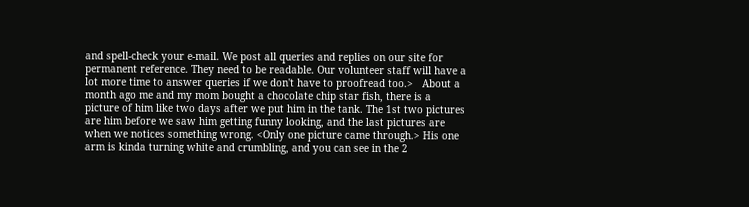and spell-check your e-mail. We post all queries and replies on our site for permanent reference. They need to be readable. Our volunteer staff will have a lot more time to answer queries if we don't have to proofread too.>   About a month ago me and my mom bought a chocolate chip star fish, there is a picture of him like two days after we put him in the tank. The 1st two pictures are him before we saw him getting funny looking, and the last pictures are when we notices something wrong. <Only one picture came through.> His one arm is kinda turning white and crumbling, and you can see in the 2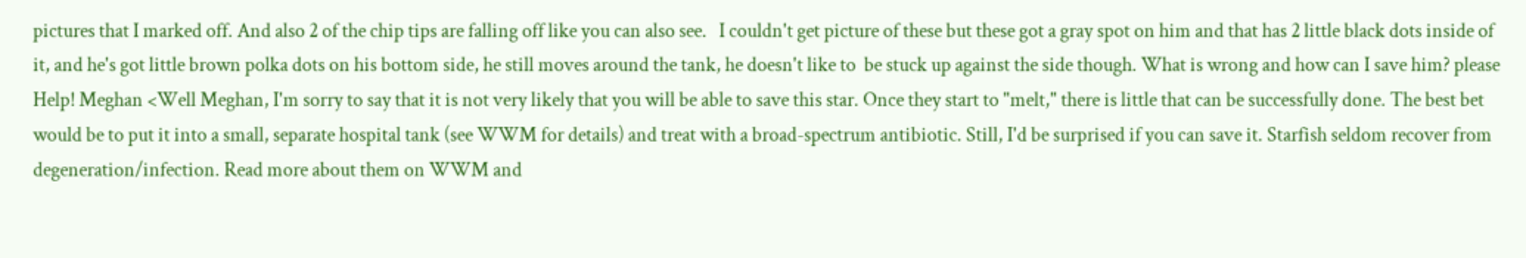pictures that I marked off. And also 2 of the chip tips are falling off like you can also see.   I couldn't get picture of these but these got a gray spot on him and that has 2 little black dots inside of it, and he's got little brown polka dots on his bottom side, he still moves around the tank, he doesn't like to  be stuck up against the side though. What is wrong and how can I save him? please Help! Meghan <Well Meghan, I'm sorry to say that it is not very likely that you will be able to save this star. Once they start to "melt," there is little that can be successfully done. The best bet would be to put it into a small, separate hospital tank (see WWM for details) and treat with a broad-spectrum antibiotic. Still, I'd be surprised if you can save it. Starfish seldom recover from degeneration/infection. Read more about them on WWM and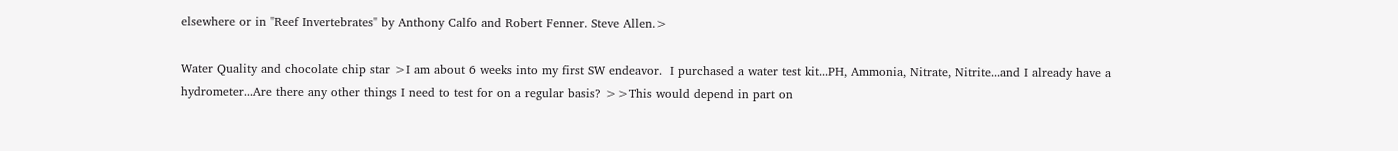elsewhere or in "Reef Invertebrates" by Anthony Calfo and Robert Fenner. Steve Allen.>

Water Quality and chocolate chip star >I am about 6 weeks into my first SW endeavor.  I purchased a water test kit...PH, Ammonia, Nitrate, Nitrite...and I already have a hydrometer...Are there any other things I need to test for on a regular basis? >>This would depend in part on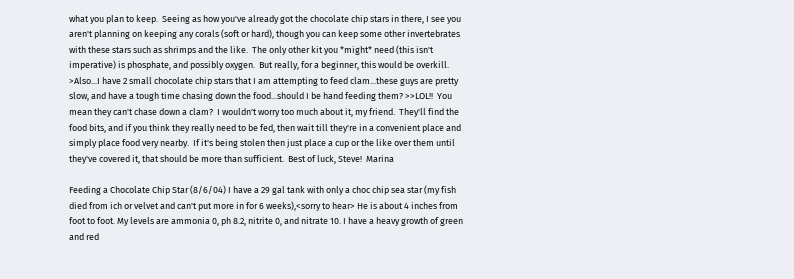what you plan to keep.  Seeing as how you've already got the chocolate chip stars in there, I see you aren't planning on keeping any corals (soft or hard), though you can keep some other invertebrates with these stars such as shrimps and the like.  The only other kit you *might* need (this isn't imperative) is phosphate, and possibly oxygen.  But really, for a beginner, this would be overkill. >Also...I have 2 small chocolate chip stars that I am attempting to feed clam...these guys are pretty slow, and have a tough time chasing down the food...should I be hand feeding them? >>LOL!!  You mean they can't chase down a clam?  I wouldn't worry too much about it, my friend.  They'll find the food bits, and if you think they really need to be fed, then wait till they're in a convenient place and simply place food very nearby.  If it's being stolen then just place a cup or the like over them until they've covered it, that should be more than sufficient.  Best of luck, Steve!  Marina

Feeding a Chocolate Chip Star (8/6/04) I have a 29 gal tank with only a choc chip sea star (my fish died from ich or velvet and can't put more in for 6 weeks),<sorry to hear> He is about 4 inches from foot to foot. My levels are ammonia 0, ph 8.2, nitrite 0, and nitrate 10. I have a heavy growth of green and red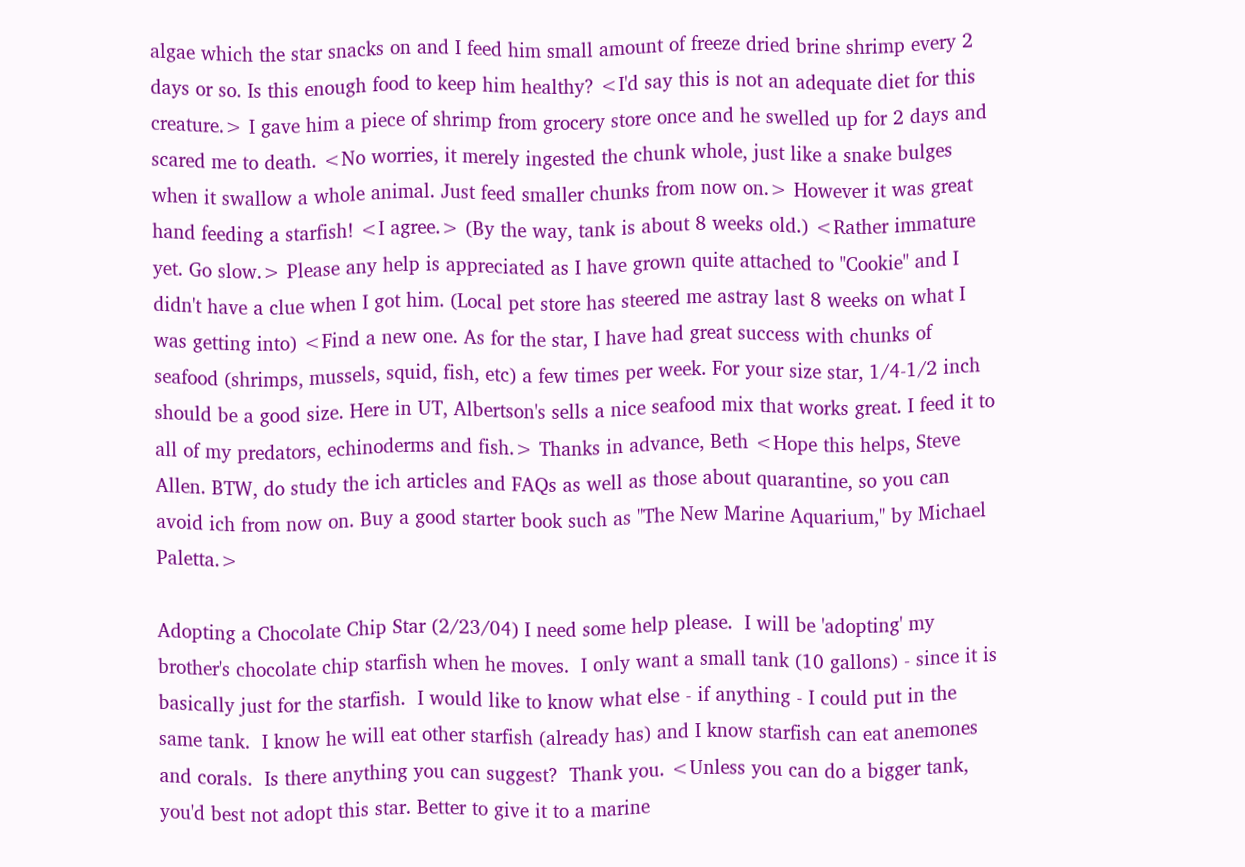algae which the star snacks on and I feed him small amount of freeze dried brine shrimp every 2 days or so. Is this enough food to keep him healthy? <I'd say this is not an adequate diet for this creature.> I gave him a piece of shrimp from grocery store once and he swelled up for 2 days and scared me to death. <No worries, it merely ingested the chunk whole, just like a snake bulges when it swallow a whole animal. Just feed smaller chunks from now on.> However it was great hand feeding a starfish! <I agree.> (By the way, tank is about 8 weeks old.) <Rather immature yet. Go slow.> Please any help is appreciated as I have grown quite attached to "Cookie" and I didn't have a clue when I got him. (Local pet store has steered me astray last 8 weeks on what I was getting into) <Find a new one. As for the star, I have had great success with chunks of seafood (shrimps, mussels, squid, fish, etc) a few times per week. For your size star, 1/4-1/2 inch should be a good size. Here in UT, Albertson's sells a nice seafood mix that works great. I feed it to all of my predators, echinoderms and fish.> Thanks in advance, Beth <Hope this helps, Steve Allen. BTW, do study the ich articles and FAQs as well as those about quarantine, so you can avoid ich from now on. Buy a good starter book such as "The New Marine Aquarium," by Michael Paletta.>

Adopting a Chocolate Chip Star (2/23/04) I need some help please.  I will be 'adopting' my brother's chocolate chip starfish when he moves.  I only want a small tank (10 gallons) - since it is basically just for the starfish.  I would like to know what else - if anything - I could put in the same tank.  I know he will eat other starfish (already has) and I know starfish can eat anemones and corals.  Is there anything you can suggest?  Thank you. <Unless you can do a bigger tank, you'd best not adopt this star. Better to give it to a marine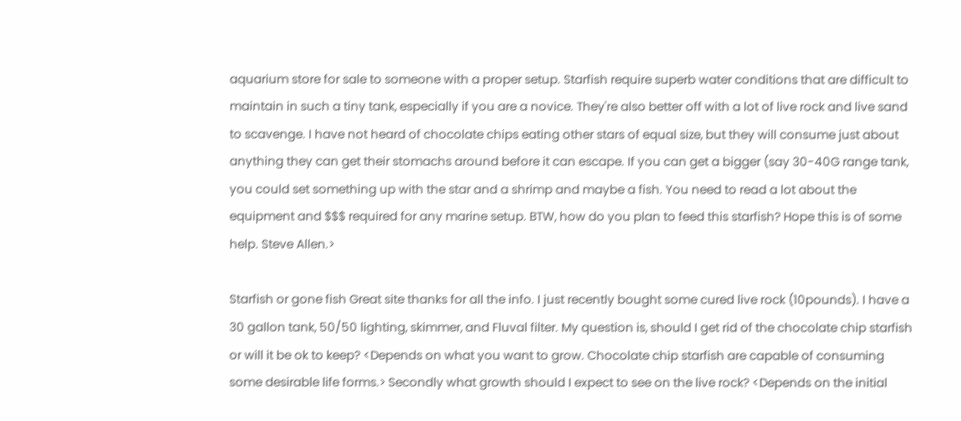aquarium store for sale to someone with a proper setup. Starfish require superb water conditions that are difficult to maintain in such a tiny tank, especially if you are a novice. They're also better off with a lot of live rock and live sand to scavenge. I have not heard of chocolate chips eating other stars of equal size, but they will consume just about anything they can get their stomachs around before it can escape. If you can get a bigger (say 30-40G range tank, you could set something up with the star and a shrimp and maybe a fish. You need to read a lot about the equipment and $$$ required for any marine setup. BTW, how do you plan to feed this starfish? Hope this is of some help. Steve Allen.>

Starfish or gone fish Great site thanks for all the info. I just recently bought some cured live rock (10pounds). I have a 30 gallon tank, 50/50 lighting, skimmer, and Fluval filter. My question is, should I get rid of the chocolate chip starfish or will it be ok to keep? <Depends on what you want to grow. Chocolate chip starfish are capable of consuming some desirable life forms.> Secondly what growth should I expect to see on the live rock? <Depends on the initial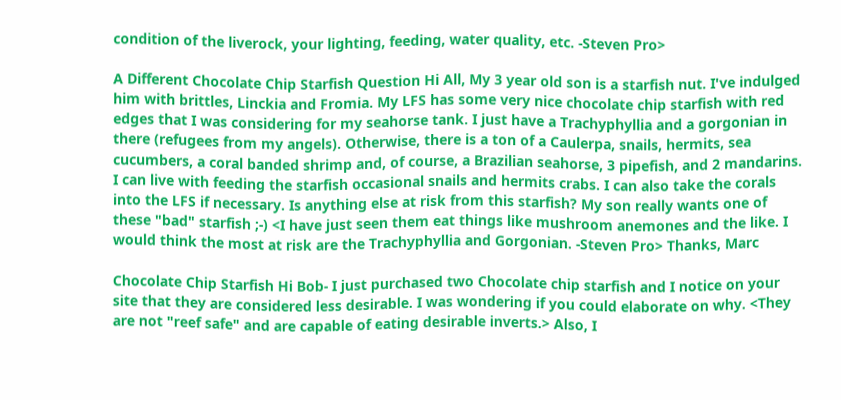condition of the liverock, your lighting, feeding, water quality, etc. -Steven Pro>

A Different Chocolate Chip Starfish Question Hi All, My 3 year old son is a starfish nut. I've indulged him with brittles, Linckia and Fromia. My LFS has some very nice chocolate chip starfish with red edges that I was considering for my seahorse tank. I just have a Trachyphyllia and a gorgonian in there (refugees from my angels). Otherwise, there is a ton of a Caulerpa, snails, hermits, sea cucumbers, a coral banded shrimp and, of course, a Brazilian seahorse, 3 pipefish, and 2 mandarins. I can live with feeding the starfish occasional snails and hermits crabs. I can also take the corals into the LFS if necessary. Is anything else at risk from this starfish? My son really wants one of these "bad" starfish ;-) <I have just seen them eat things like mushroom anemones and the like. I would think the most at risk are the Trachyphyllia and Gorgonian. -Steven Pro> Thanks, Marc

Chocolate Chip Starfish Hi Bob- I just purchased two Chocolate chip starfish and I notice on your site that they are considered less desirable. I was wondering if you could elaborate on why. <They are not "reef safe" and are capable of eating desirable inverts.> Also, I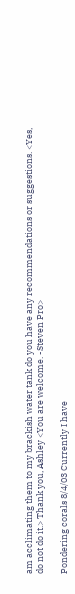am acclimating them to my brackish water tank do you have any recommendations or suggestions. <Yes, do not do it.> Thank you, Ashley <You are welcome. -Steven Pro>

Pondering corals 8/4/03 Currently I have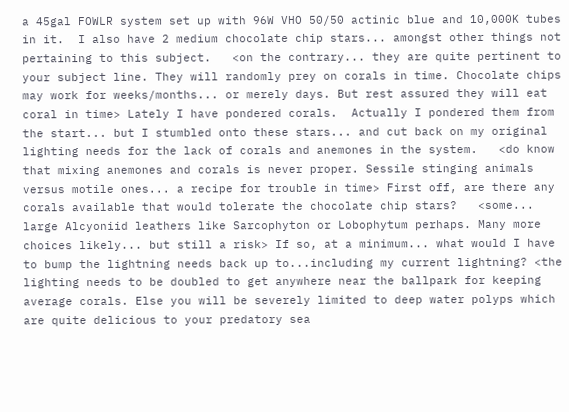a 45gal FOWLR system set up with 96W VHO 50/50 actinic blue and 10,000K tubes in it.  I also have 2 medium chocolate chip stars... amongst other things not pertaining to this subject.   <on the contrary... they are quite pertinent to your subject line. They will randomly prey on corals in time. Chocolate chips may work for weeks/months... or merely days. But rest assured they will eat coral in time> Lately I have pondered corals.  Actually I pondered them from the start... but I stumbled onto these stars... and cut back on my original lighting needs for the lack of corals and anemones in the system.   <do know that mixing anemones and corals is never proper. Sessile stinging animals versus motile ones... a recipe for trouble in time> First off, are there any corals available that would tolerate the chocolate chip stars?   <some... large Alcyoniid leathers like Sarcophyton or Lobophytum perhaps. Many more choices likely... but still a risk> If so, at a minimum... what would I have to bump the lightning needs back up to...including my current lightning? <the lighting needs to be doubled to get anywhere near the ballpark for keeping average corals. Else you will be severely limited to deep water polyps which are quite delicious to your predatory sea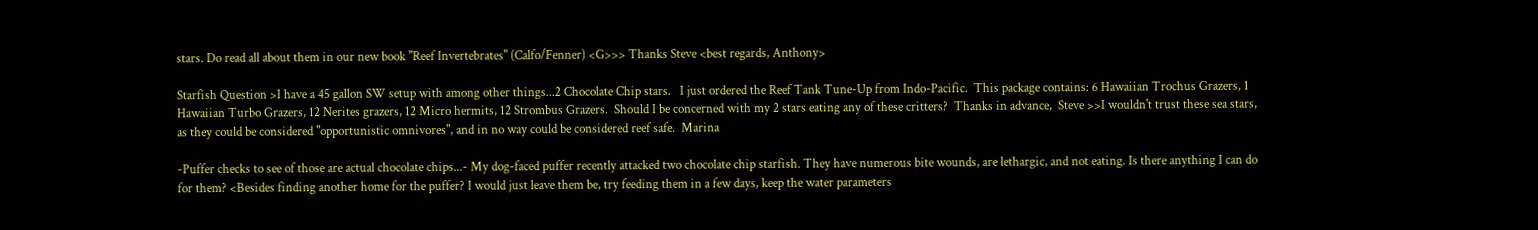stars. Do read all about them in our new book "Reef Invertebrates" (Calfo/Fenner) <G>>> Thanks Steve <best regards, Anthony>

Starfish Question >I have a 45 gallon SW setup with among other things...2 Chocolate Chip stars.   I just ordered the Reef Tank Tune-Up from Indo-Pacific.  This package contains: 6 Hawaiian Trochus Grazers, 1 Hawaiian Turbo Grazers, 12 Nerites grazers, 12 Micro hermits, 12 Strombus Grazers.  Should I be concerned with my 2 stars eating any of these critters?  Thanks in advance,  Steve >>I wouldn't trust these sea stars, as they could be considered "opportunistic omnivores", and in no way could be considered reef safe.  Marina

-Puffer checks to see of those are actual chocolate chips...- My dog-faced puffer recently attacked two chocolate chip starfish. They have numerous bite wounds, are lethargic, and not eating. Is there anything I can do for them? <Besides finding another home for the puffer? I would just leave them be, try feeding them in a few days, keep the water parameters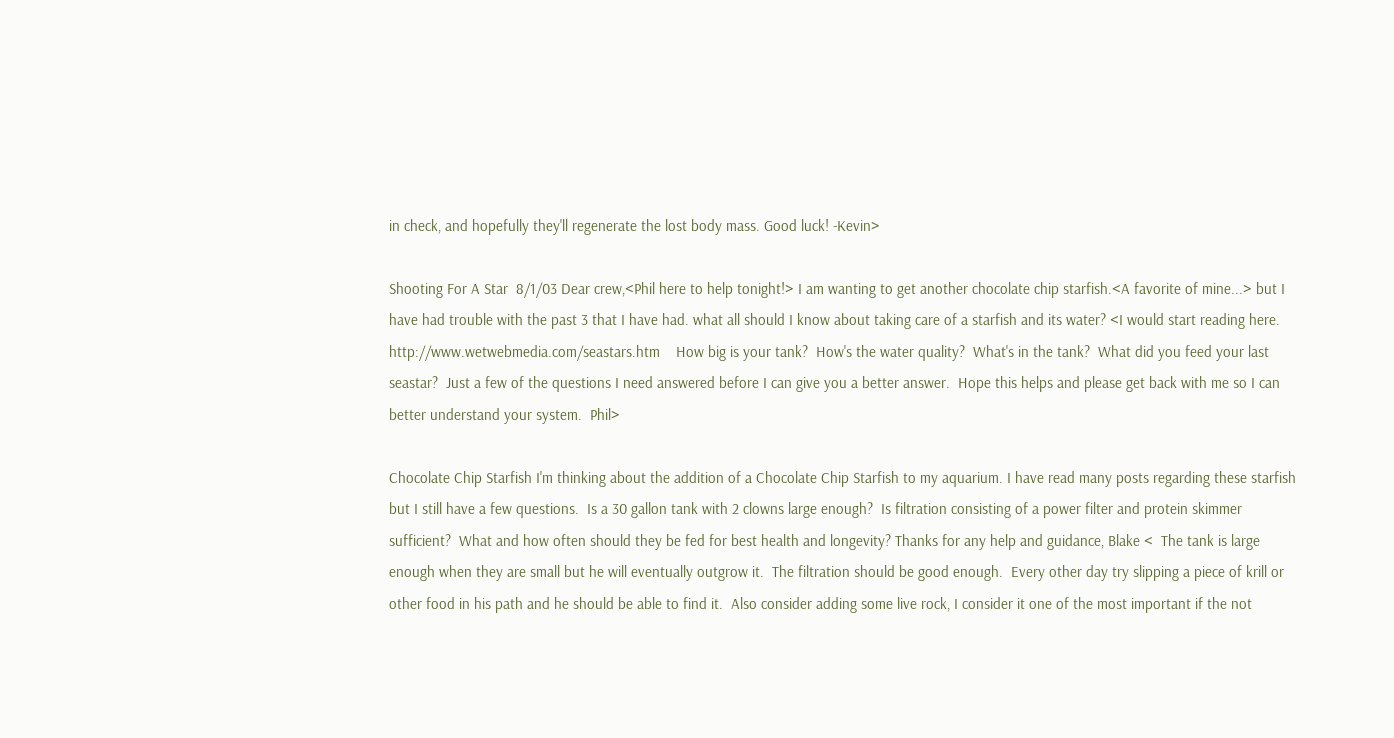in check, and hopefully they'll regenerate the lost body mass. Good luck! -Kevin>

Shooting For A Star  8/1/03 Dear crew,<Phil here to help tonight!> I am wanting to get another chocolate chip starfish.<A favorite of mine...> but I have had trouble with the past 3 that I have had. what all should I know about taking care of a starfish and its water? <I would start reading here.   http://www.wetwebmedia.com/seastars.htm    How big is your tank?  How's the water quality?  What's in the tank?  What did you feed your last seastar?  Just a few of the questions I need answered before I can give you a better answer.  Hope this helps and please get back with me so I can better understand your system.  Phil>

Chocolate Chip Starfish I'm thinking about the addition of a Chocolate Chip Starfish to my aquarium. I have read many posts regarding these starfish but I still have a few questions.  Is a 30 gallon tank with 2 clowns large enough?  Is filtration consisting of a power filter and protein skimmer sufficient?  What and how often should they be fed for best health and longevity? Thanks for any help and guidance, Blake <  The tank is large enough when they are small but he will eventually outgrow it.  The filtration should be good enough.  Every other day try slipping a piece of krill or other food in his path and he should be able to find it.  Also consider adding some live rock, I consider it one of the most important if the not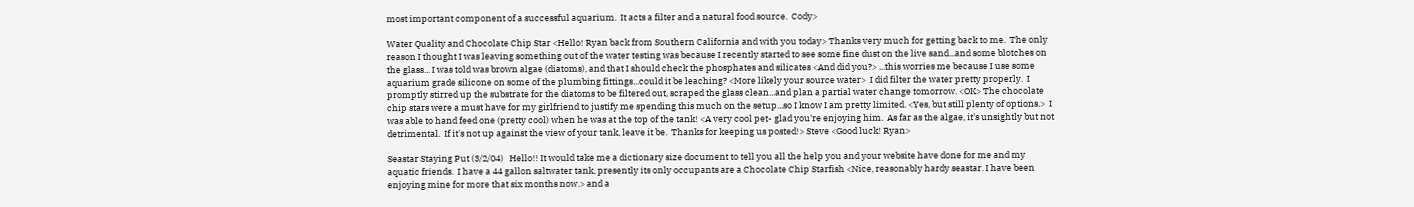most important component of a successful aquarium.  It acts a filter and a natural food source.  Cody>

Water Quality and Chocolate Chip Star <Hello! Ryan back from Southern California and with you today> Thanks very much for getting back to me.  The only reason I thought I was leaving something out of the water testing was because I recently started to see some fine dust on the live sand...and some blotches on the glass... I was told was brown algae (diatoms), and that I should check the phosphates and silicates <And did you?> ...this worries me because I use some aquarium grade silicone on some of the plumbing fittings...could it be leaching? <More likely your source water>  I did filter the water pretty properly.  I promptly stirred up the substrate for the diatoms to be filtered out, scraped the glass clean...and plan a partial water change tomorrow. <OK> The chocolate chip stars were a must have for my girlfriend to justify me spending this much on the setup...so I know I am pretty limited. <Yes, but still plenty of options.>  I was able to hand feed one (pretty cool) when he was at the top of the tank! <A very cool pet- glad you're enjoying him.  As far as the algae, it's unsightly but not detrimental.  If it's not up against the view of your tank, leave it be.  Thanks for keeping us posted!> Steve <Good luck! Ryan>

Seastar Staying Put (3/2/04)   Hello!! It would take me a dictionary size document to tell you all the help you and your website have done for me and my aquatic friends.  I have a 44 gallon saltwater tank, presently its only occupants are a Chocolate Chip Starfish <Nice, reasonably hardy seastar. I have been enjoying mine for more that six months now.> and a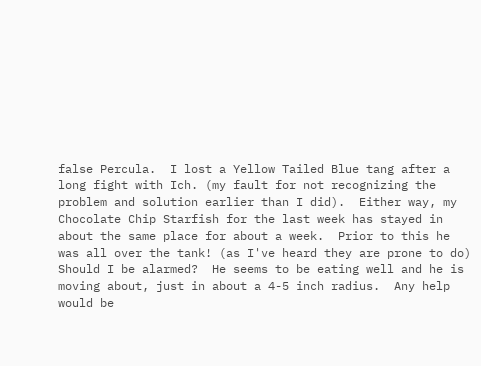false Percula.  I lost a Yellow Tailed Blue tang after a long fight with Ich. (my fault for not recognizing the problem and solution earlier than I did).  Either way, my Chocolate Chip Starfish for the last week has stayed in about the same place for about a week.  Prior to this he was all over the tank! (as I've heard they are prone to do)  Should I be alarmed?  He seems to be eating well and he is moving about, just in about a 4-5 inch radius.  Any help would be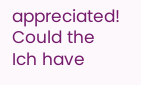appreciated!  Could the Ich have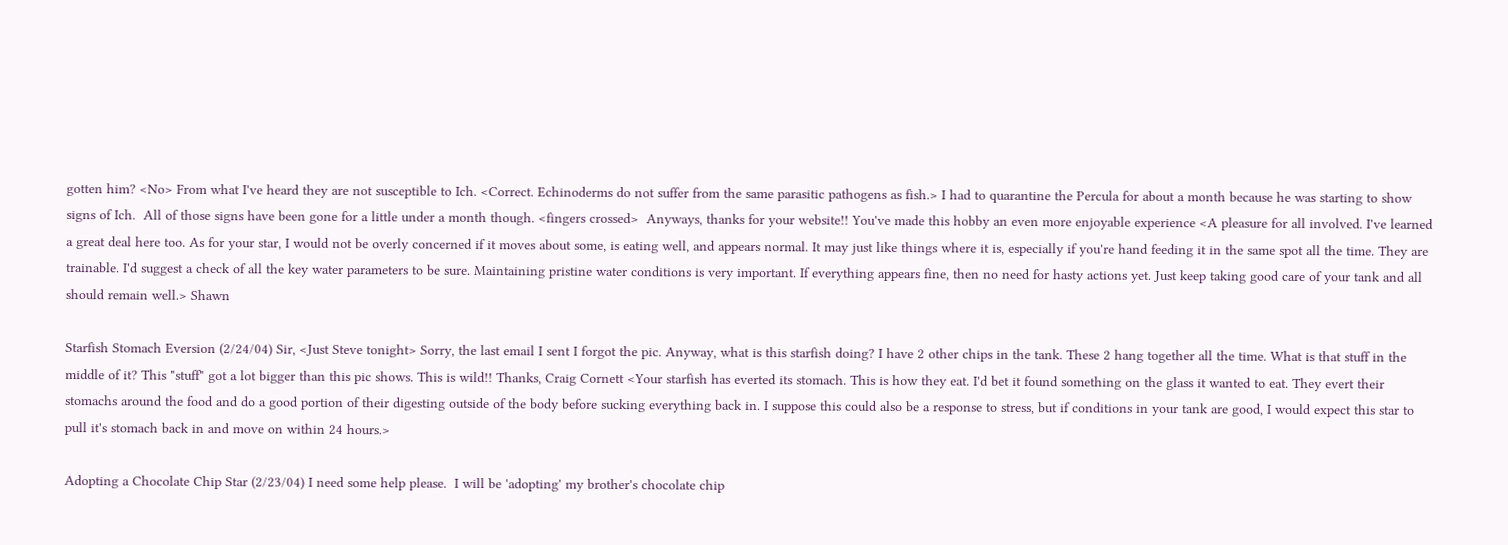gotten him? <No> From what I've heard they are not susceptible to Ich. <Correct. Echinoderms do not suffer from the same parasitic pathogens as fish.> I had to quarantine the Percula for about a month because he was starting to show signs of Ich.  All of those signs have been gone for a little under a month though. <fingers crossed>  Anyways, thanks for your website!! You've made this hobby an even more enjoyable experience <A pleasure for all involved. I've learned a great deal here too. As for your star, I would not be overly concerned if it moves about some, is eating well, and appears normal. It may just like things where it is, especially if you're hand feeding it in the same spot all the time. They are trainable. I'd suggest a check of all the key water parameters to be sure. Maintaining pristine water conditions is very important. If everything appears fine, then no need for hasty actions yet. Just keep taking good care of your tank and all should remain well.> Shawn

Starfish Stomach Eversion (2/24/04) Sir, <Just Steve tonight> Sorry, the last email I sent I forgot the pic. Anyway, what is this starfish doing? I have 2 other chips in the tank. These 2 hang together all the time. What is that stuff in the middle of it? This "stuff" got a lot bigger than this pic shows. This is wild!! Thanks, Craig Cornett <Your starfish has everted its stomach. This is how they eat. I'd bet it found something on the glass it wanted to eat. They evert their stomachs around the food and do a good portion of their digesting outside of the body before sucking everything back in. I suppose this could also be a response to stress, but if conditions in your tank are good, I would expect this star to pull it's stomach back in and move on within 24 hours.>

Adopting a Chocolate Chip Star (2/23/04) I need some help please.  I will be 'adopting' my brother's chocolate chip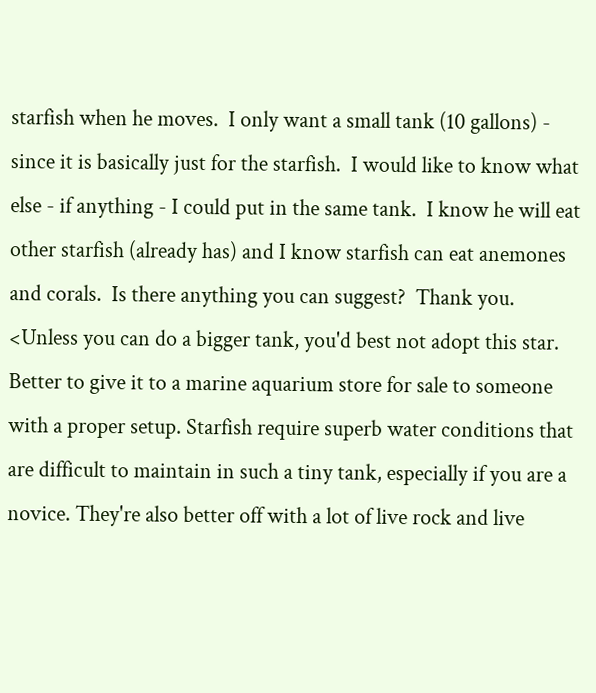starfish when he moves.  I only want a small tank (10 gallons) - since it is basically just for the starfish.  I would like to know what else - if anything - I could put in the same tank.  I know he will eat other starfish (already has) and I know starfish can eat anemones and corals.  Is there anything you can suggest?  Thank you. <Unless you can do a bigger tank, you'd best not adopt this star. Better to give it to a marine aquarium store for sale to someone with a proper setup. Starfish require superb water conditions that are difficult to maintain in such a tiny tank, especially if you are a novice. They're also better off with a lot of live rock and live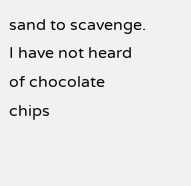sand to scavenge. I have not heard of chocolate chips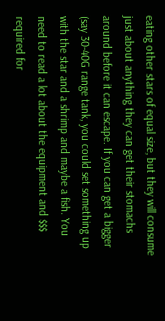eating other stars of equal size, but they will consume just about anything they can get their stomachs around before it can escape. If you can get a bigger (say 30-40G range tank, you could set something up with the star and a shrimp and maybe a fish. You need to read a lot about the equipment and $$$ required for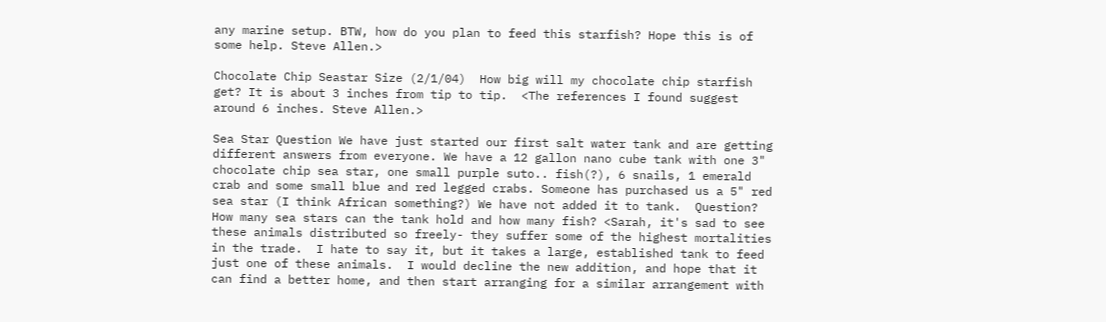any marine setup. BTW, how do you plan to feed this starfish? Hope this is of some help. Steve Allen.>

Chocolate Chip Seastar Size (2/1/04)  How big will my chocolate chip starfish get? It is about 3 inches from tip to tip.  <The references I found suggest around 6 inches. Steve Allen.>

Sea Star Question We have just started our first salt water tank and are getting different answers from everyone. We have a 12 gallon nano cube tank with one 3" chocolate chip sea star, one small purple suto.. fish(?), 6 snails, 1 emerald crab and some small blue and red legged crabs. Someone has purchased us a 5" red sea star (I think African something?) We have not added it to tank.  Question?  How many sea stars can the tank hold and how many fish? <Sarah, it's sad to see these animals distributed so freely- they suffer some of the highest mortalities in the trade.  I hate to say it, but it takes a large, established tank to feed just one of these animals.  I would decline the new addition, and hope that it can find a better home, and then start arranging for a similar arrangement with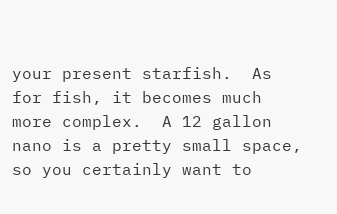your present starfish.  As for fish, it becomes much more complex.  A 12 gallon nano is a pretty small space, so you certainly want to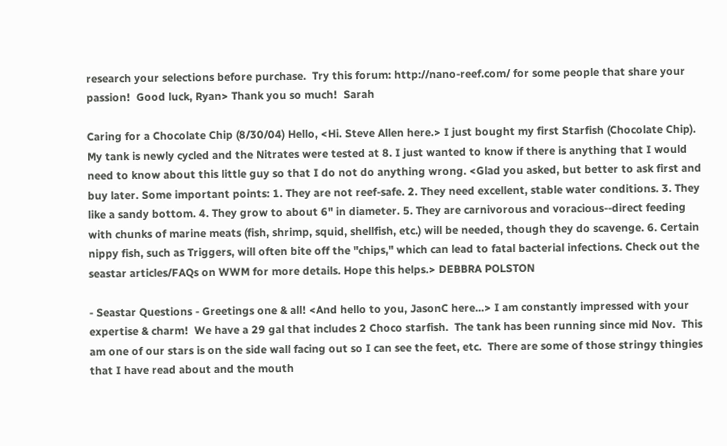research your selections before purchase.  Try this forum: http://nano-reef.com/ for some people that share your passion!  Good luck, Ryan> Thank you so much!  Sarah

Caring for a Chocolate Chip (8/30/04) Hello, <Hi. Steve Allen here.> I just bought my first Starfish (Chocolate Chip).  My tank is newly cycled and the Nitrates were tested at 8. I just wanted to know if there is anything that I would need to know about this little guy so that I do not do anything wrong. <Glad you asked, but better to ask first and buy later. Some important points: 1. They are not reef-safe. 2. They need excellent, stable water conditions. 3. They like a sandy bottom. 4. They grow to about 6" in diameter. 5. They are carnivorous and voracious--direct feeding with chunks of marine meats (fish, shrimp, squid, shellfish, etc.) will be needed, though they do scavenge. 6. Certain nippy fish, such as Triggers, will often bite off the "chips," which can lead to fatal bacterial infections. Check out the seastar articles/FAQs on WWM for more details. Hope this helps.> DEBBRA POLSTON

- Seastar Questions - Greetings one & all! <And hello to you, JasonC here...> I am constantly impressed with your expertise & charm!  We have a 29 gal that includes 2 Choco starfish.  The tank has been running since mid Nov.  This am one of our stars is on the side wall facing out so I can see the feet, etc.  There are some of those stringy thingies that I have read about and the mouth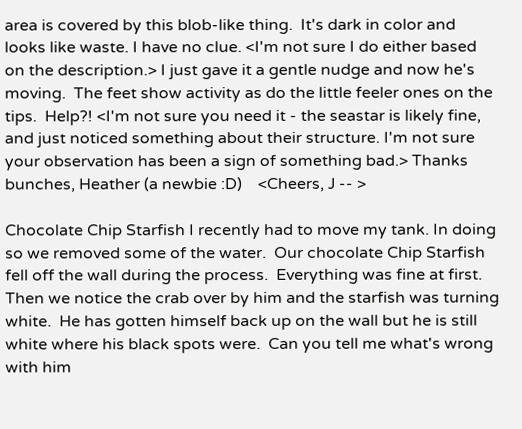area is covered by this blob-like thing.  It's dark in color and looks like waste. I have no clue. <I'm not sure I do either based on the description.> I just gave it a gentle nudge and now he's moving.  The feet show activity as do the little feeler ones on the tips.  Help?! <I'm not sure you need it - the seastar is likely fine, and just noticed something about their structure. I'm not sure your observation has been a sign of something bad.> Thanks bunches, Heather (a newbie :D)    <Cheers, J -- >

Chocolate Chip Starfish I recently had to move my tank. In doing so we removed some of the water.  Our chocolate Chip Starfish fell off the wall during the process.  Everything was fine at first. Then we notice the crab over by him and the starfish was turning white.  He has gotten himself back up on the wall but he is still white where his black spots were.  Can you tell me what's wrong with him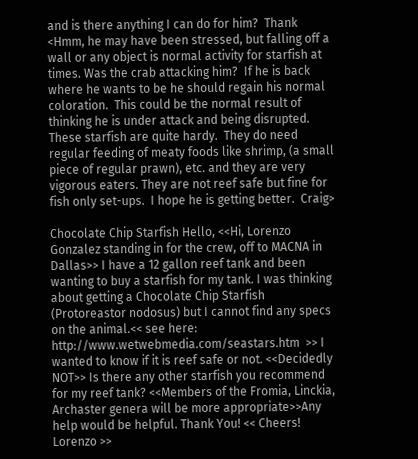and is there anything I can do for him?  Thank  <Hmm, he may have been stressed, but falling off a wall or any object is normal activity for starfish at times. Was the crab attacking him?  If he is back where he wants to be he should regain his normal coloration.  This could be the normal result of thinking he is under attack and being disrupted. These starfish are quite hardy.  They do need regular feeding of meaty foods like shrimp, (a small piece of regular prawn), etc. and they are very vigorous eaters. They are not reef safe but fine for fish only set-ups.  I hope he is getting better.  Craig>

Chocolate Chip Starfish Hello, <<Hi, Lorenzo Gonzalez standing in for the crew, off to MACNA in Dallas>> I have a 12 gallon reef tank and been wanting to buy a starfish for my tank. I was thinking about getting a Chocolate Chip Starfish (Protoreastor nodosus) but I cannot find any specs on the animal.<< see here: http://www.wetwebmedia.com/seastars.htm  >> I wanted to know if it is reef safe or not. <<Decidedly NOT>> Is there any other starfish you recommend for my reef tank? <<Members of the Fromia, Linckia, Archaster genera will be more appropriate>>Any help would be helpful. Thank You! << Cheers! Lorenzo >>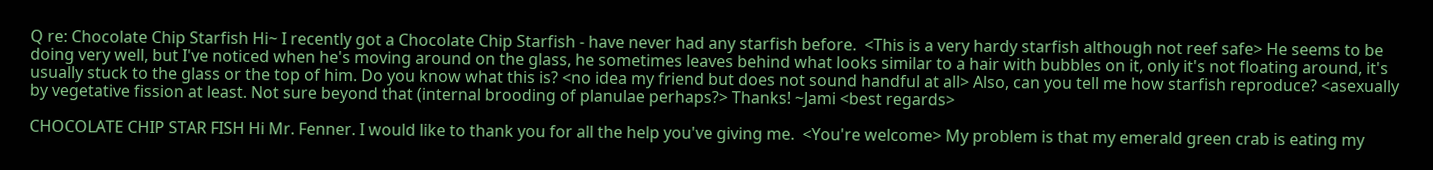Q re: Chocolate Chip Starfish Hi~ I recently got a Chocolate Chip Starfish - have never had any starfish before.  <This is a very hardy starfish although not reef safe> He seems to be doing very well, but I've noticed when he's moving around on the glass, he sometimes leaves behind what looks similar to a hair with bubbles on it, only it's not floating around, it's usually stuck to the glass or the top of him. Do you know what this is? <no idea my friend but does not sound handful at all> Also, can you tell me how starfish reproduce? <asexually by vegetative fission at least. Not sure beyond that (internal brooding of planulae perhaps?> Thanks! ~Jami <best regards>

CHOCOLATE CHIP STAR FISH Hi Mr. Fenner. I would like to thank you for all the help you've giving me.  <You're welcome> My problem is that my emerald green crab is eating my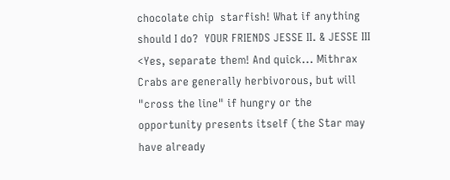chocolate chip  starfish! What if anything should I do?  YOUR FRIENDS JESSE II. & JESSE III <Yes, separate them! And quick... Mithrax Crabs are generally herbivorous, but will "cross the line" if hungry or the opportunity presents itself (the Star may have already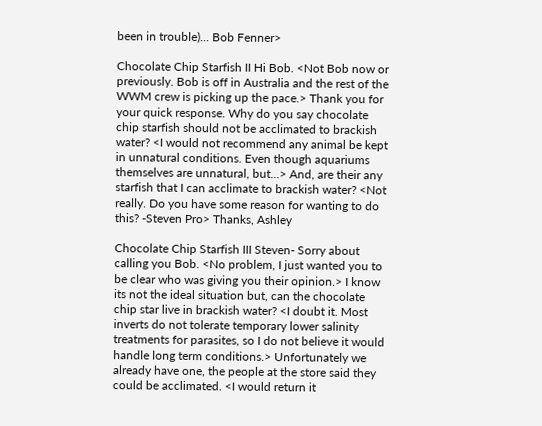been in trouble)... Bob Fenner>

Chocolate Chip Starfish II Hi Bob. <Not Bob now or previously. Bob is off in Australia and the rest of the WWM crew is picking up the pace.> Thank you for your quick response. Why do you say chocolate chip starfish should not be acclimated to brackish water? <I would not recommend any animal be kept in unnatural conditions. Even though aquariums themselves are unnatural, but...> And, are their any starfish that I can acclimate to brackish water? <Not really. Do you have some reason for wanting to do this? -Steven Pro> Thanks, Ashley

Chocolate Chip Starfish III Steven- Sorry about calling you Bob. <No problem, I just wanted you to be clear who was giving you their opinion.> I know its not the ideal situation but, can the chocolate chip star live in brackish water? <I doubt it. Most inverts do not tolerate temporary lower salinity treatments for parasites, so I do not believe it would handle long term conditions.> Unfortunately we already have one, the people at the store said they could be acclimated. <I would return it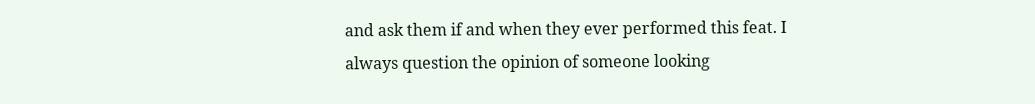and ask them if and when they ever performed this feat. I always question the opinion of someone looking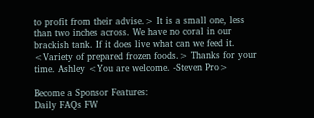to profit from their advise.> It is a small one, less than two inches across. We have no coral in our brackish tank. If it does live what can we feed it. <Variety of prepared frozen foods.> Thanks for your time. Ashley <You are welcome. -Steven Pro>

Become a Sponsor Features:
Daily FAQs FW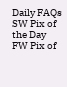Daily FAQs SW Pix of the Day FW Pix of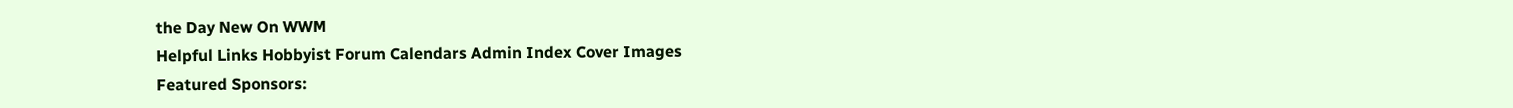the Day New On WWM
Helpful Links Hobbyist Forum Calendars Admin Index Cover Images
Featured Sponsors: